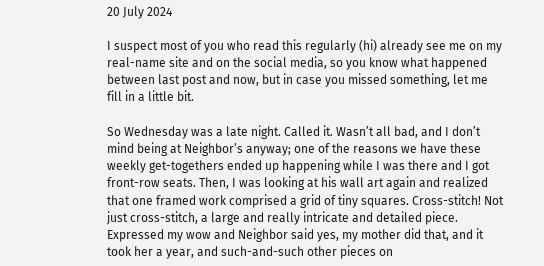20 July 2024

I suspect most of you who read this regularly (hi) already see me on my real-name site and on the social media, so you know what happened between last post and now, but in case you missed something, let me fill in a little bit.

So Wednesday was a late night. Called it. Wasn’t all bad, and I don’t mind being at Neighbor’s anyway; one of the reasons we have these weekly get-togethers ended up happening while I was there and I got front-row seats. Then, I was looking at his wall art again and realized that one framed work comprised a grid of tiny squares. Cross-stitch! Not just cross-stitch, a large and really intricate and detailed piece. Expressed my wow and Neighbor said yes, my mother did that, and it took her a year, and such-and-such other pieces on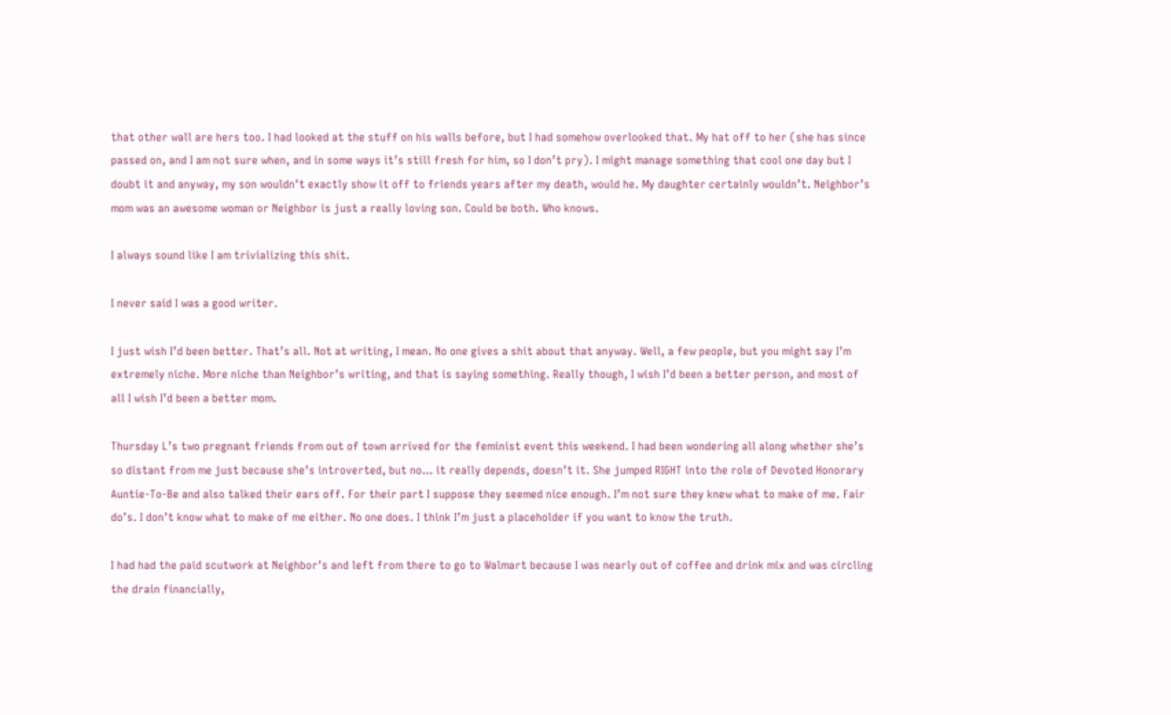that other wall are hers too. I had looked at the stuff on his walls before, but I had somehow overlooked that. My hat off to her (she has since passed on, and I am not sure when, and in some ways it’s still fresh for him, so I don’t pry). I might manage something that cool one day but I doubt it and anyway, my son wouldn’t exactly show it off to friends years after my death, would he. My daughter certainly wouldn’t. Neighbor’s mom was an awesome woman or Neighbor is just a really loving son. Could be both. Who knows.

I always sound like I am trivializing this shit.

I never said I was a good writer.

I just wish I’d been better. That’s all. Not at writing, I mean. No one gives a shit about that anyway. Well, a few people, but you might say I’m extremely niche. More niche than Neighbor’s writing, and that is saying something. Really though, I wish I’d been a better person, and most of all I wish I’d been a better mom.

Thursday L’s two pregnant friends from out of town arrived for the feminist event this weekend. I had been wondering all along whether she’s so distant from me just because she’s introverted, but no… it really depends, doesn’t it. She jumped RIGHT into the role of Devoted Honorary Auntie-To-Be and also talked their ears off. For their part I suppose they seemed nice enough. I’m not sure they knew what to make of me. Fair do’s. I don’t know what to make of me either. No one does. I think I’m just a placeholder if you want to know the truth.

I had had the paid scutwork at Neighbor’s and left from there to go to Walmart because I was nearly out of coffee and drink mix and was circling the drain financially,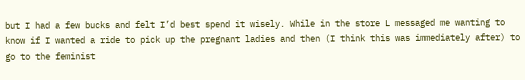but I had a few bucks and felt I’d best spend it wisely. While in the store L messaged me wanting to know if I wanted a ride to pick up the pregnant ladies and then (I think this was immediately after) to go to the feminist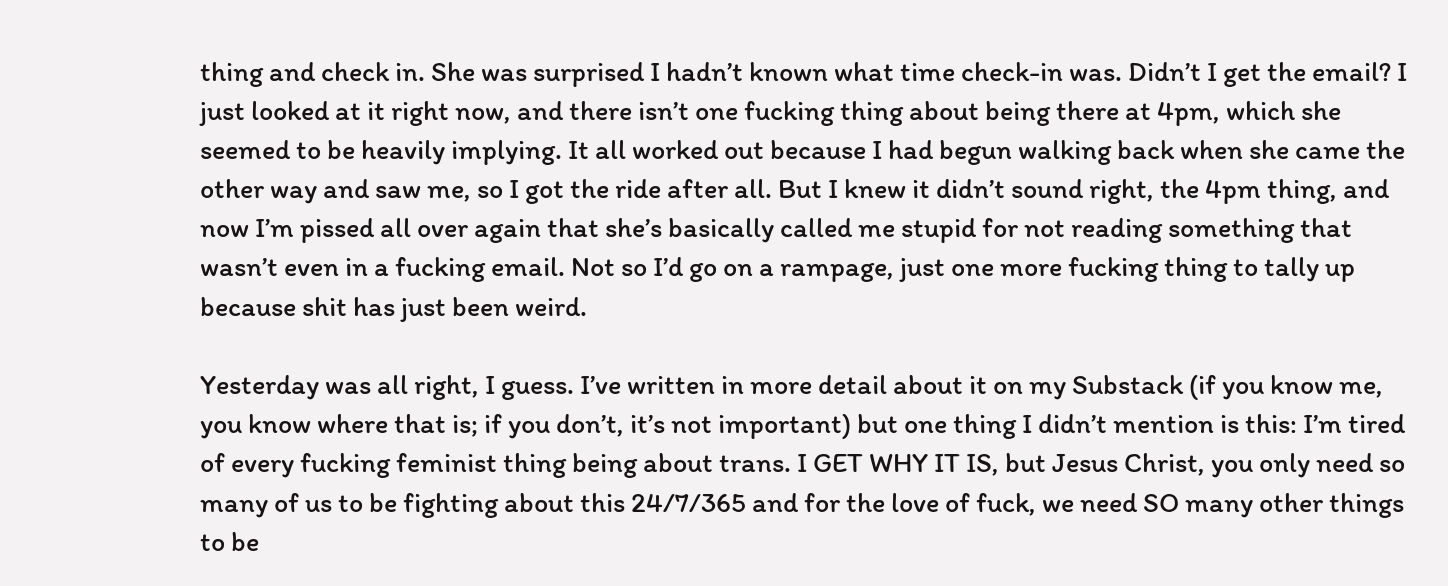thing and check in. She was surprised I hadn’t known what time check-in was. Didn’t I get the email? I just looked at it right now, and there isn’t one fucking thing about being there at 4pm, which she seemed to be heavily implying. It all worked out because I had begun walking back when she came the other way and saw me, so I got the ride after all. But I knew it didn’t sound right, the 4pm thing, and now I’m pissed all over again that she’s basically called me stupid for not reading something that wasn’t even in a fucking email. Not so I’d go on a rampage, just one more fucking thing to tally up because shit has just been weird.

Yesterday was all right, I guess. I’ve written in more detail about it on my Substack (if you know me, you know where that is; if you don’t, it’s not important) but one thing I didn’t mention is this: I’m tired of every fucking feminist thing being about trans. I GET WHY IT IS, but Jesus Christ, you only need so many of us to be fighting about this 24/7/365 and for the love of fuck, we need SO many other things to be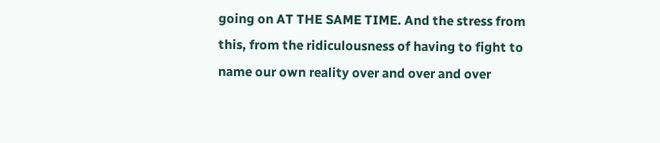going on AT THE SAME TIME. And the stress from this, from the ridiculousness of having to fight to name our own reality over and over and over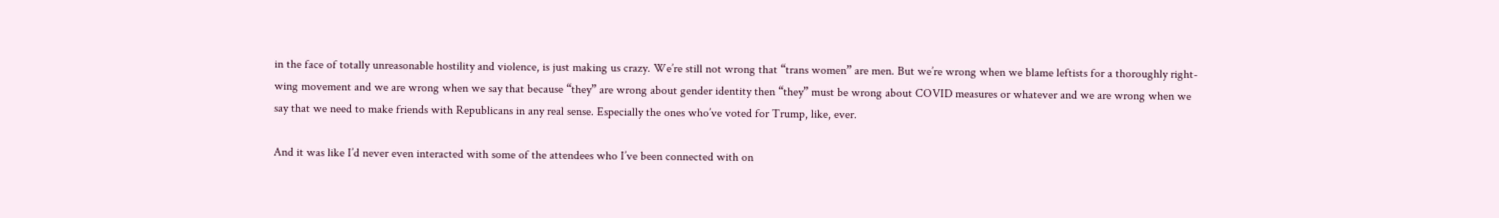in the face of totally unreasonable hostility and violence, is just making us crazy. We’re still not wrong that “trans women” are men. But we’re wrong when we blame leftists for a thoroughly right-wing movement and we are wrong when we say that because “they” are wrong about gender identity then “they” must be wrong about COVID measures or whatever and we are wrong when we say that we need to make friends with Republicans in any real sense. Especially the ones who’ve voted for Trump, like, ever.

And it was like I’d never even interacted with some of the attendees who I’ve been connected with on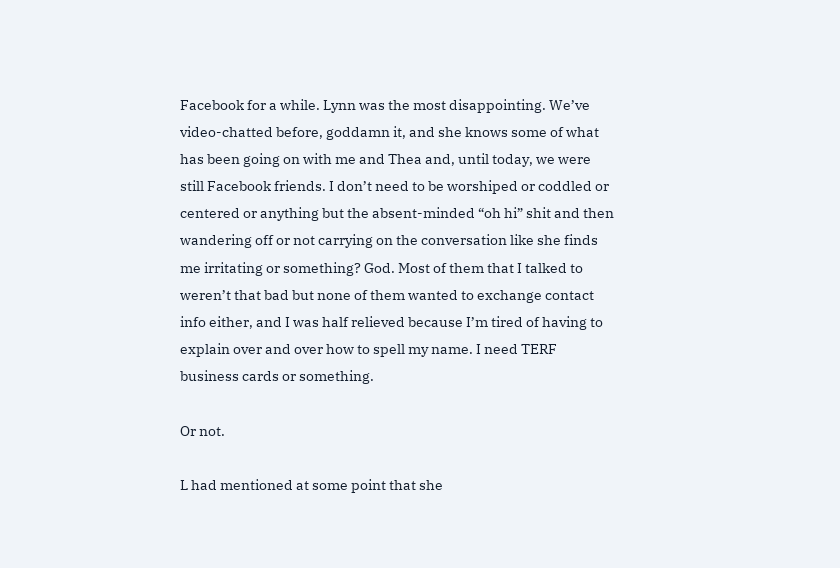Facebook for a while. Lynn was the most disappointing. We’ve video-chatted before, goddamn it, and she knows some of what has been going on with me and Thea and, until today, we were still Facebook friends. I don’t need to be worshiped or coddled or centered or anything but the absent-minded “oh hi” shit and then wandering off or not carrying on the conversation like she finds me irritating or something? God. Most of them that I talked to weren’t that bad but none of them wanted to exchange contact info either, and I was half relieved because I’m tired of having to explain over and over how to spell my name. I need TERF business cards or something.

Or not.

L had mentioned at some point that she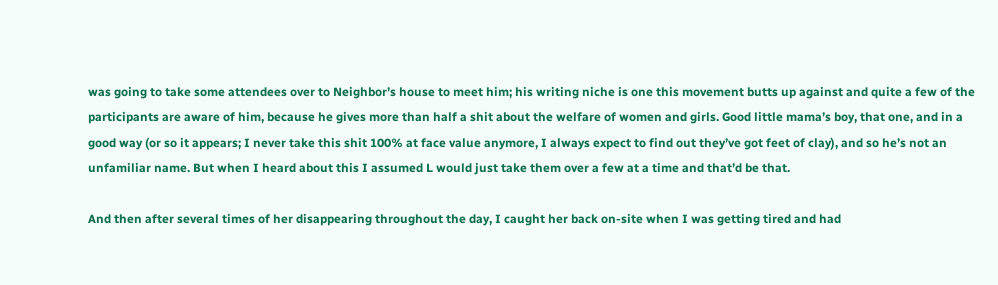was going to take some attendees over to Neighbor’s house to meet him; his writing niche is one this movement butts up against and quite a few of the participants are aware of him, because he gives more than half a shit about the welfare of women and girls. Good little mama’s boy, that one, and in a good way (or so it appears; I never take this shit 100% at face value anymore, I always expect to find out they’ve got feet of clay), and so he’s not an unfamiliar name. But when I heard about this I assumed L would just take them over a few at a time and that’d be that.

And then after several times of her disappearing throughout the day, I caught her back on-site when I was getting tired and had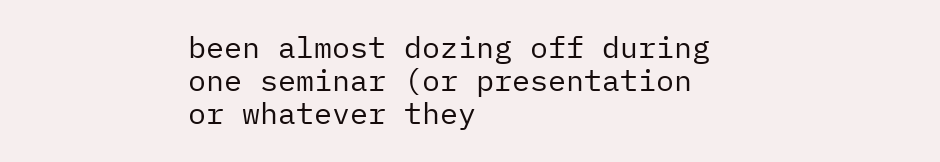been almost dozing off during one seminar (or presentation or whatever they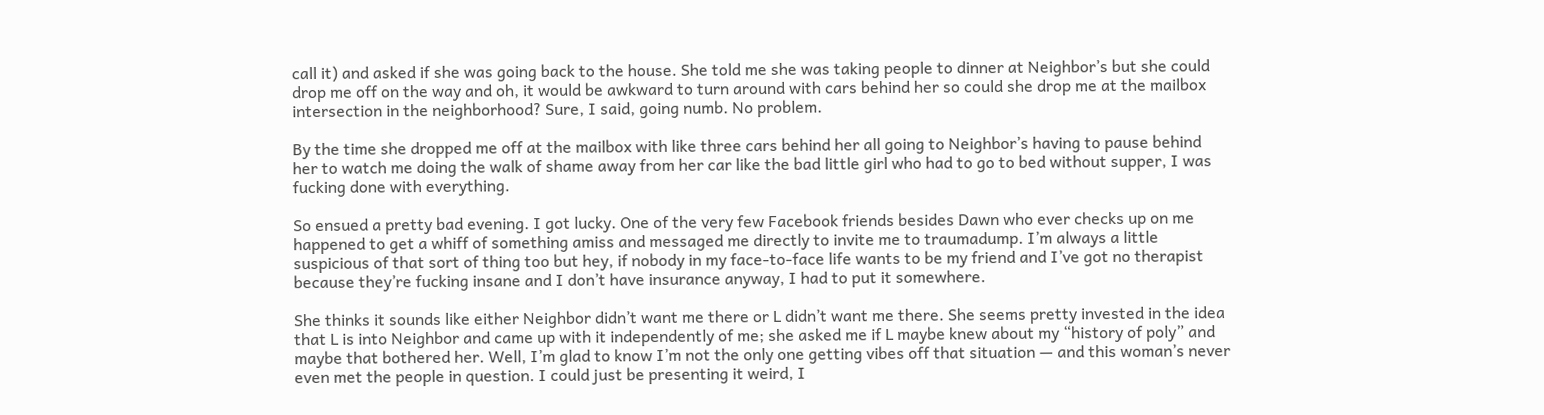call it) and asked if she was going back to the house. She told me she was taking people to dinner at Neighbor’s but she could drop me off on the way and oh, it would be awkward to turn around with cars behind her so could she drop me at the mailbox intersection in the neighborhood? Sure, I said, going numb. No problem.

By the time she dropped me off at the mailbox with like three cars behind her all going to Neighbor’s having to pause behind her to watch me doing the walk of shame away from her car like the bad little girl who had to go to bed without supper, I was fucking done with everything.

So ensued a pretty bad evening. I got lucky. One of the very few Facebook friends besides Dawn who ever checks up on me happened to get a whiff of something amiss and messaged me directly to invite me to traumadump. I’m always a little suspicious of that sort of thing too but hey, if nobody in my face-to-face life wants to be my friend and I’ve got no therapist because they’re fucking insane and I don’t have insurance anyway, I had to put it somewhere.

She thinks it sounds like either Neighbor didn’t want me there or L didn’t want me there. She seems pretty invested in the idea that L is into Neighbor and came up with it independently of me; she asked me if L maybe knew about my “history of poly” and maybe that bothered her. Well, I’m glad to know I’m not the only one getting vibes off that situation — and this woman’s never even met the people in question. I could just be presenting it weird, I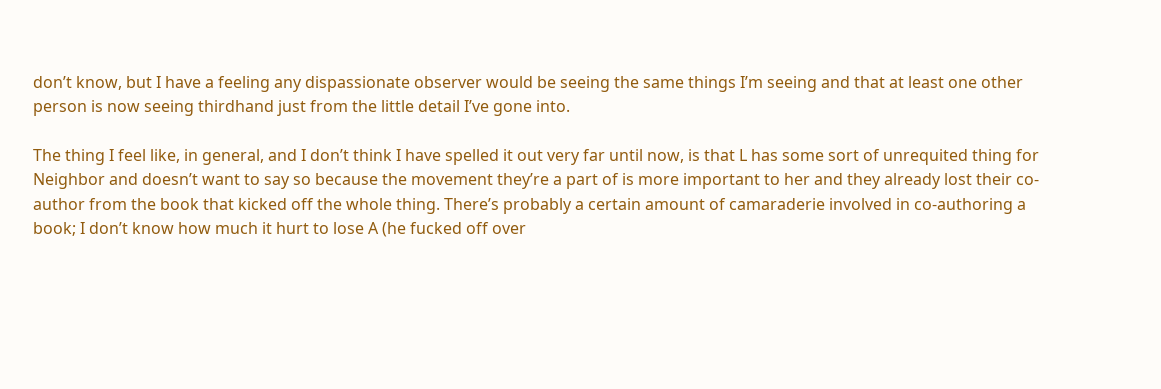don’t know, but I have a feeling any dispassionate observer would be seeing the same things I’m seeing and that at least one other person is now seeing thirdhand just from the little detail I’ve gone into.

The thing I feel like, in general, and I don’t think I have spelled it out very far until now, is that L has some sort of unrequited thing for Neighbor and doesn’t want to say so because the movement they’re a part of is more important to her and they already lost their co-author from the book that kicked off the whole thing. There’s probably a certain amount of camaraderie involved in co-authoring a book; I don’t know how much it hurt to lose A (he fucked off over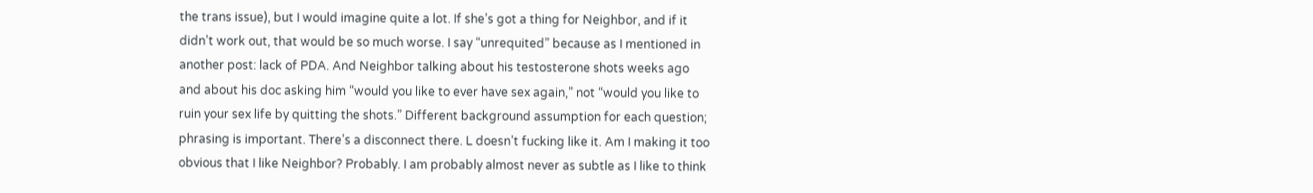the trans issue), but I would imagine quite a lot. If she’s got a thing for Neighbor, and if it didn’t work out, that would be so much worse. I say “unrequited” because as I mentioned in another post: lack of PDA. And Neighbor talking about his testosterone shots weeks ago and about his doc asking him “would you like to ever have sex again,” not “would you like to ruin your sex life by quitting the shots.” Different background assumption for each question; phrasing is important. There’s a disconnect there. L doesn’t fucking like it. Am I making it too obvious that I like Neighbor? Probably. I am probably almost never as subtle as I like to think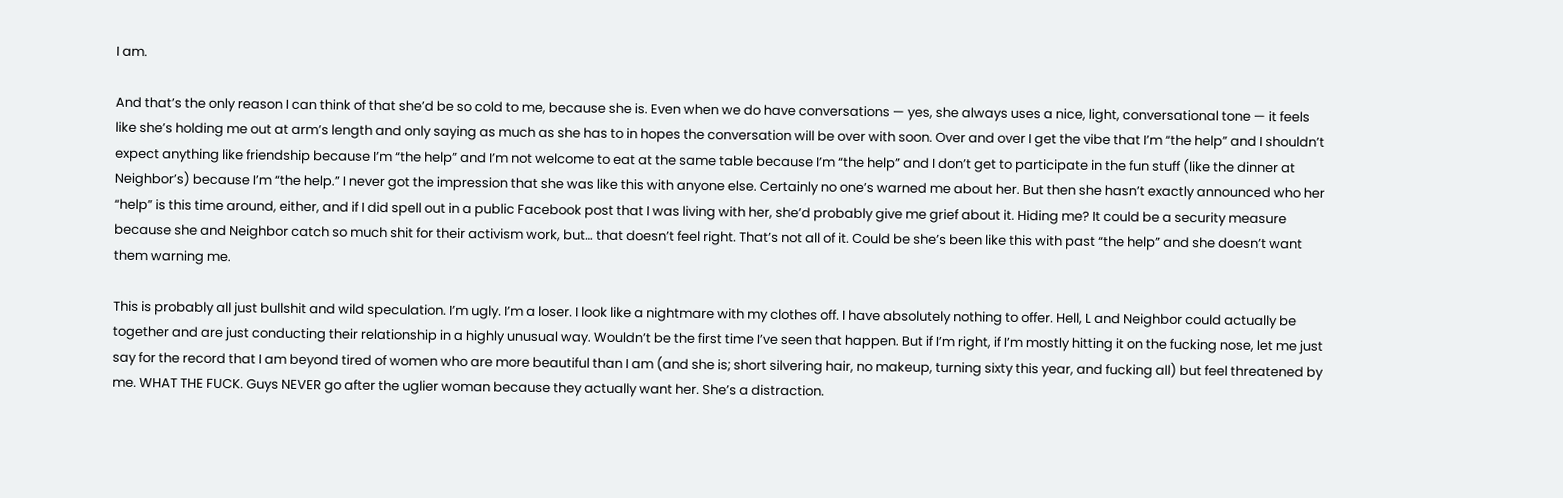I am.

And that’s the only reason I can think of that she’d be so cold to me, because she is. Even when we do have conversations — yes, she always uses a nice, light, conversational tone — it feels like she’s holding me out at arm’s length and only saying as much as she has to in hopes the conversation will be over with soon. Over and over I get the vibe that I’m “the help” and I shouldn’t expect anything like friendship because I’m “the help” and I’m not welcome to eat at the same table because I’m “the help” and I don’t get to participate in the fun stuff (like the dinner at Neighbor’s) because I’m “the help.” I never got the impression that she was like this with anyone else. Certainly no one’s warned me about her. But then she hasn’t exactly announced who her “help” is this time around, either, and if I did spell out in a public Facebook post that I was living with her, she’d probably give me grief about it. Hiding me? It could be a security measure because she and Neighbor catch so much shit for their activism work, but… that doesn’t feel right. That’s not all of it. Could be she’s been like this with past “the help” and she doesn’t want them warning me.

This is probably all just bullshit and wild speculation. I’m ugly. I’m a loser. I look like a nightmare with my clothes off. I have absolutely nothing to offer. Hell, L and Neighbor could actually be together and are just conducting their relationship in a highly unusual way. Wouldn’t be the first time I’ve seen that happen. But if I’m right, if I’m mostly hitting it on the fucking nose, let me just say for the record that I am beyond tired of women who are more beautiful than I am (and she is; short silvering hair, no makeup, turning sixty this year, and fucking all) but feel threatened by me. WHAT THE FUCK. Guys NEVER go after the uglier woman because they actually want her. She’s a distraction.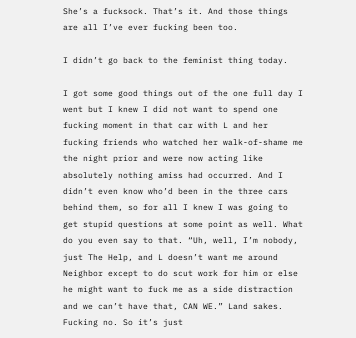She’s a fucksock. That’s it. And those things are all I’ve ever fucking been too.

I didn’t go back to the feminist thing today.

I got some good things out of the one full day I went but I knew I did not want to spend one fucking moment in that car with L and her fucking friends who watched her walk-of-shame me the night prior and were now acting like absolutely nothing amiss had occurred. And I didn’t even know who’d been in the three cars behind them, so for all I knew I was going to get stupid questions at some point as well. What do you even say to that. “Uh, well, I’m nobody, just The Help, and L doesn’t want me around Neighbor except to do scut work for him or else he might want to fuck me as a side distraction and we can’t have that, CAN WE.” Land sakes. Fucking no. So it’s just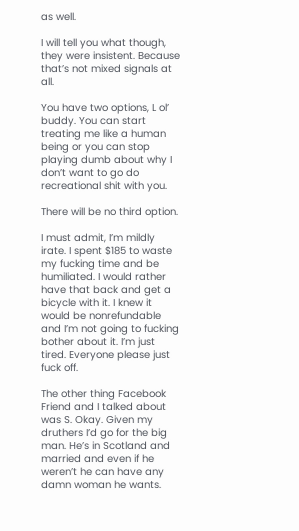as well.

I will tell you what though, they were insistent. Because that’s not mixed signals at all.

You have two options, L ol’ buddy. You can start treating me like a human being or you can stop playing dumb about why I don’t want to go do recreational shit with you.

There will be no third option.

I must admit, I’m mildly irate. I spent $185 to waste my fucking time and be humiliated. I would rather have that back and get a bicycle with it. I knew it would be nonrefundable and I’m not going to fucking bother about it. I’m just tired. Everyone please just fuck off.

The other thing Facebook Friend and I talked about was S. Okay. Given my druthers I’d go for the big man. He’s in Scotland and married and even if he weren’t he can have any damn woman he wants.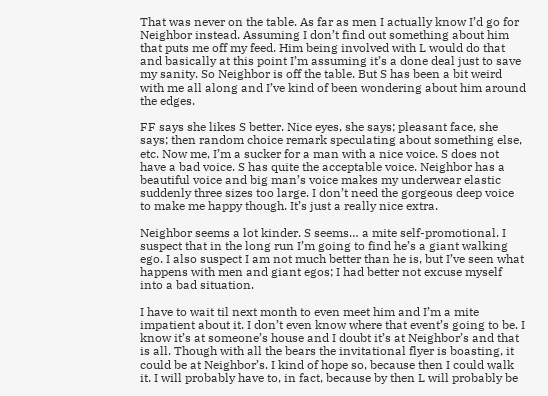That was never on the table. As far as men I actually know I’d go for Neighbor instead. Assuming I don’t find out something about him that puts me off my feed. Him being involved with L would do that and basically at this point I’m assuming it’s a done deal just to save my sanity. So Neighbor is off the table. But S has been a bit weird with me all along and I’ve kind of been wondering about him around the edges.

FF says she likes S better. Nice eyes, she says; pleasant face, she says; then random choice remark speculating about something else, etc. Now me, I’m a sucker for a man with a nice voice. S does not have a bad voice. S has quite the acceptable voice. Neighbor has a beautiful voice and big man’s voice makes my underwear elastic suddenly three sizes too large. I don’t need the gorgeous deep voice to make me happy though. It’s just a really nice extra.

Neighbor seems a lot kinder. S seems… a mite self-promotional. I suspect that in the long run I’m going to find he’s a giant walking ego. I also suspect I am not much better than he is, but I’ve seen what happens with men and giant egos; I had better not excuse myself into a bad situation.

I have to wait til next month to even meet him and I’m a mite impatient about it. I don’t even know where that event’s going to be. I know it’s at someone’s house and I doubt it’s at Neighbor’s and that is all. Though with all the bears the invitational flyer is boasting, it could be at Neighbor’s. I kind of hope so, because then I could walk it. I will probably have to, in fact, because by then L will probably be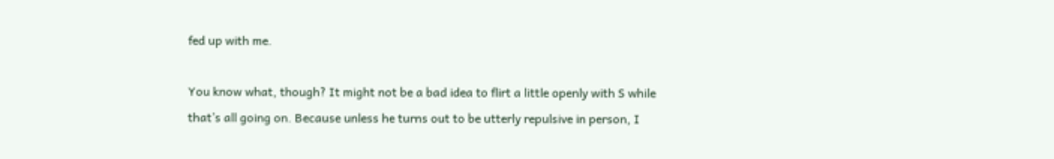fed up with me.

You know what, though? It might not be a bad idea to flirt a little openly with S while that’s all going on. Because unless he turns out to be utterly repulsive in person, I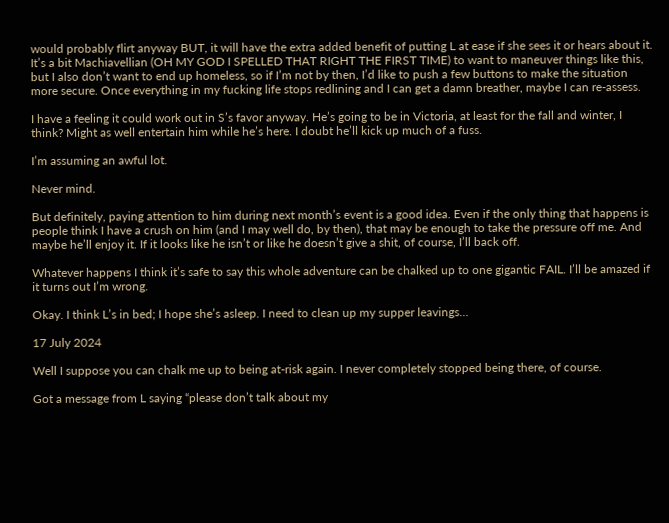would probably flirt anyway BUT, it will have the extra added benefit of putting L at ease if she sees it or hears about it. It’s a bit Machiavellian (OH MY GOD I SPELLED THAT RIGHT THE FIRST TIME) to want to maneuver things like this, but I also don’t want to end up homeless, so if I’m not by then, I’d like to push a few buttons to make the situation more secure. Once everything in my fucking life stops redlining and I can get a damn breather, maybe I can re-assess.

I have a feeling it could work out in S’s favor anyway. He’s going to be in Victoria, at least for the fall and winter, I think? Might as well entertain him while he’s here. I doubt he’ll kick up much of a fuss.

I’m assuming an awful lot.

Never mind.

But definitely, paying attention to him during next month’s event is a good idea. Even if the only thing that happens is people think I have a crush on him (and I may well do, by then), that may be enough to take the pressure off me. And maybe he’ll enjoy it. If it looks like he isn’t or like he doesn’t give a shit, of course, I’ll back off.

Whatever happens I think it’s safe to say this whole adventure can be chalked up to one gigantic FAIL. I’ll be amazed if it turns out I’m wrong.

Okay. I think L’s in bed; I hope she’s asleep. I need to clean up my supper leavings…

17 July 2024

Well I suppose you can chalk me up to being at-risk again. I never completely stopped being there, of course.

Got a message from L saying “please don’t talk about my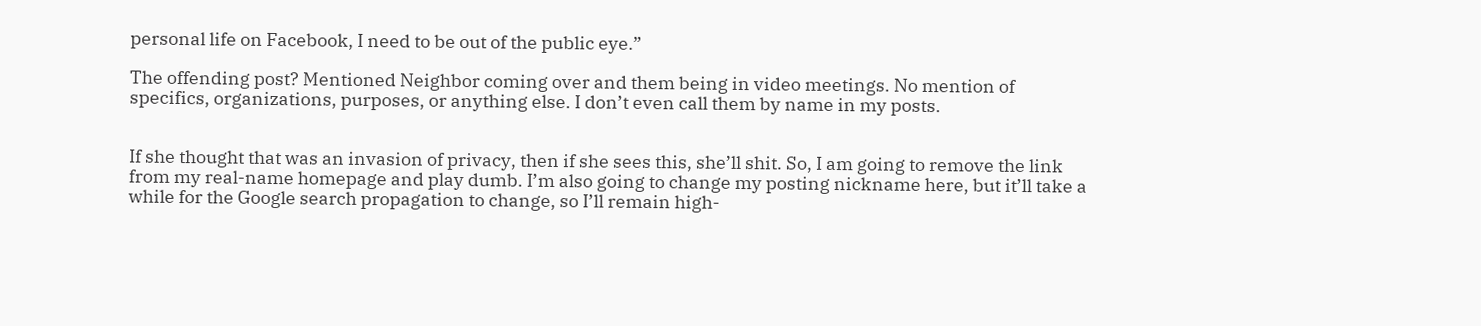personal life on Facebook, I need to be out of the public eye.”

The offending post? Mentioned Neighbor coming over and them being in video meetings. No mention of specifics, organizations, purposes, or anything else. I don’t even call them by name in my posts.


If she thought that was an invasion of privacy, then if she sees this, she’ll shit. So, I am going to remove the link from my real-name homepage and play dumb. I’m also going to change my posting nickname here, but it’ll take a while for the Google search propagation to change, so I’ll remain high-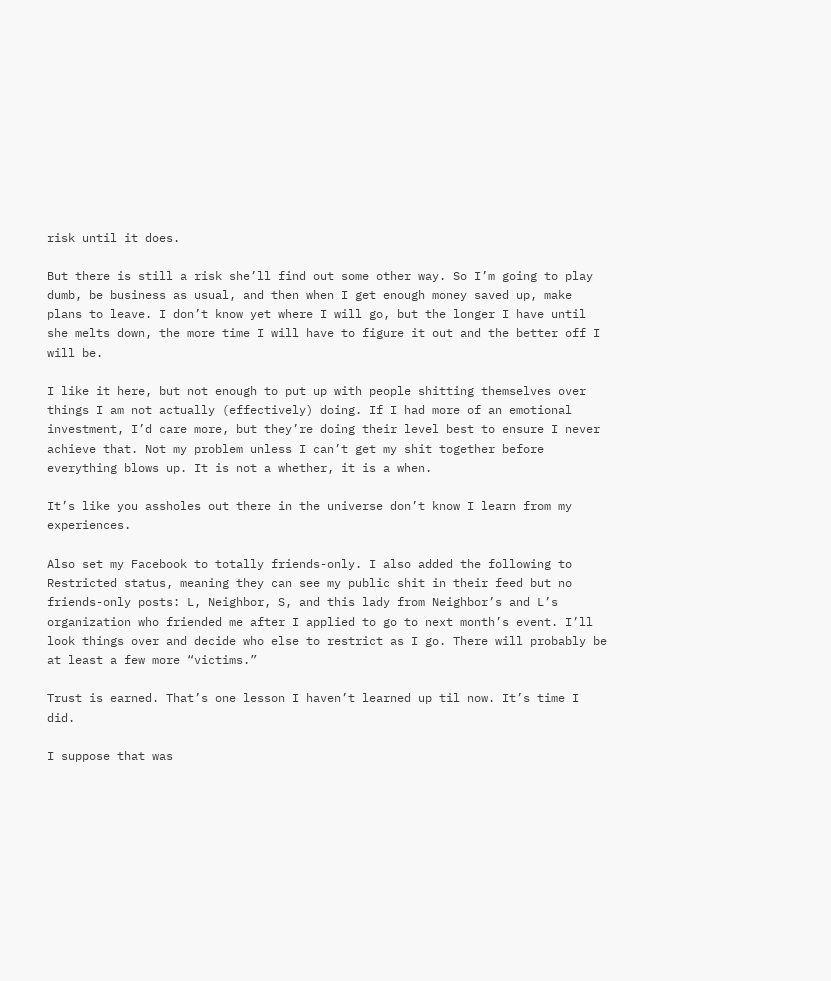risk until it does.

But there is still a risk she’ll find out some other way. So I’m going to play dumb, be business as usual, and then when I get enough money saved up, make plans to leave. I don’t know yet where I will go, but the longer I have until she melts down, the more time I will have to figure it out and the better off I will be.

I like it here, but not enough to put up with people shitting themselves over things I am not actually (effectively) doing. If I had more of an emotional investment, I’d care more, but they’re doing their level best to ensure I never achieve that. Not my problem unless I can’t get my shit together before everything blows up. It is not a whether, it is a when.

It’s like you assholes out there in the universe don’t know I learn from my experiences.

Also set my Facebook to totally friends-only. I also added the following to Restricted status, meaning they can see my public shit in their feed but no friends-only posts: L, Neighbor, S, and this lady from Neighbor’s and L’s organization who friended me after I applied to go to next month’s event. I’ll look things over and decide who else to restrict as I go. There will probably be at least a few more “victims.”

Trust is earned. That’s one lesson I haven’t learned up til now. It’s time I did.

I suppose that was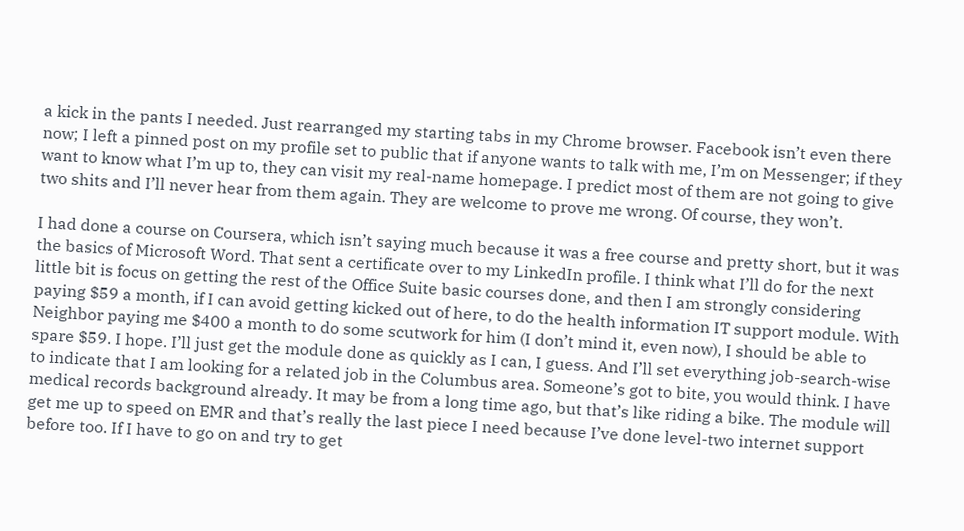a kick in the pants I needed. Just rearranged my starting tabs in my Chrome browser. Facebook isn’t even there now; I left a pinned post on my profile set to public that if anyone wants to talk with me, I’m on Messenger; if they want to know what I’m up to, they can visit my real-name homepage. I predict most of them are not going to give two shits and I’ll never hear from them again. They are welcome to prove me wrong. Of course, they won’t.

I had done a course on Coursera, which isn’t saying much because it was a free course and pretty short, but it was the basics of Microsoft Word. That sent a certificate over to my LinkedIn profile. I think what I’ll do for the next little bit is focus on getting the rest of the Office Suite basic courses done, and then I am strongly considering paying $59 a month, if I can avoid getting kicked out of here, to do the health information IT support module. With Neighbor paying me $400 a month to do some scutwork for him (I don’t mind it, even now), I should be able to spare $59. I hope. I’ll just get the module done as quickly as I can, I guess. And I’ll set everything job-search-wise to indicate that I am looking for a related job in the Columbus area. Someone’s got to bite, you would think. I have medical records background already. It may be from a long time ago, but that’s like riding a bike. The module will get me up to speed on EMR and that’s really the last piece I need because I’ve done level-two internet support before too. If I have to go on and try to get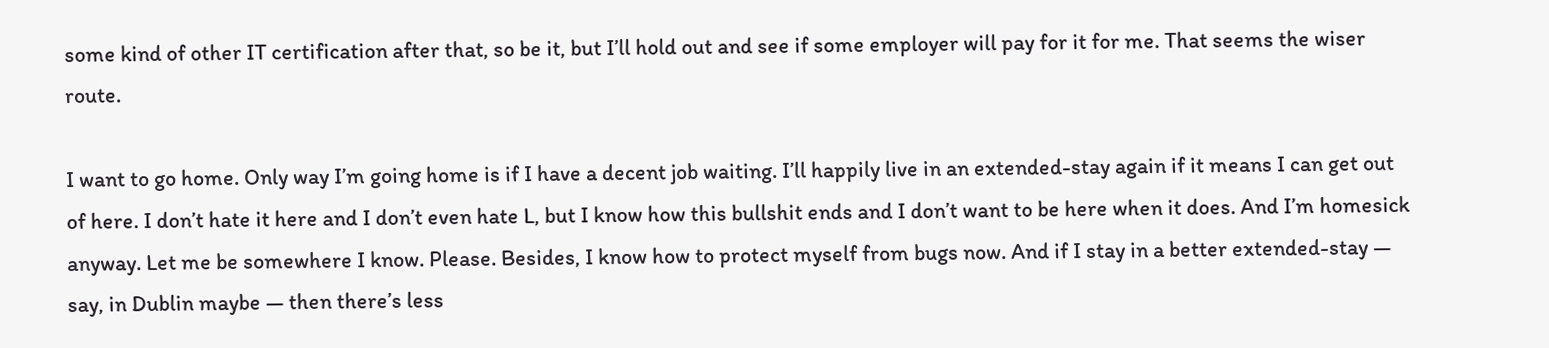some kind of other IT certification after that, so be it, but I’ll hold out and see if some employer will pay for it for me. That seems the wiser route.

I want to go home. Only way I’m going home is if I have a decent job waiting. I’ll happily live in an extended-stay again if it means I can get out of here. I don’t hate it here and I don’t even hate L, but I know how this bullshit ends and I don’t want to be here when it does. And I’m homesick anyway. Let me be somewhere I know. Please. Besides, I know how to protect myself from bugs now. And if I stay in a better extended-stay — say, in Dublin maybe — then there’s less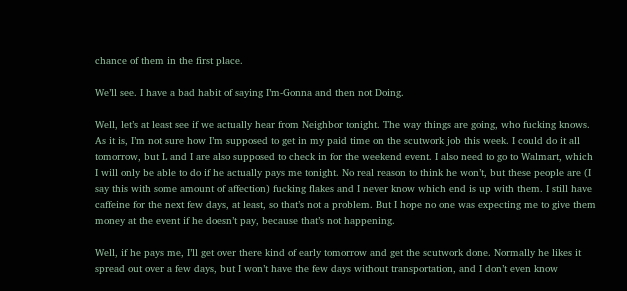chance of them in the first place.

We’ll see. I have a bad habit of saying I’m-Gonna and then not Doing.

Well, let’s at least see if we actually hear from Neighbor tonight. The way things are going, who fucking knows. As it is, I’m not sure how I’m supposed to get in my paid time on the scutwork job this week. I could do it all tomorrow, but L and I are also supposed to check in for the weekend event. I also need to go to Walmart, which I will only be able to do if he actually pays me tonight. No real reason to think he won’t, but these people are (I say this with some amount of affection) fucking flakes and I never know which end is up with them. I still have caffeine for the next few days, at least, so that’s not a problem. But I hope no one was expecting me to give them money at the event if he doesn’t pay, because that’s not happening.

Well, if he pays me, I’ll get over there kind of early tomorrow and get the scutwork done. Normally he likes it spread out over a few days, but I won’t have the few days without transportation, and I don’t even know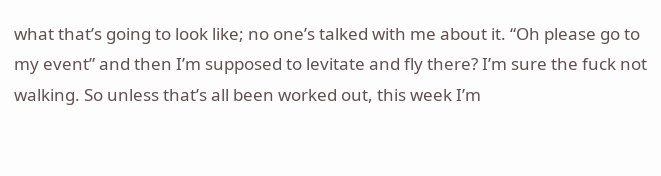what that’s going to look like; no one’s talked with me about it. “Oh please go to my event” and then I’m supposed to levitate and fly there? I’m sure the fuck not walking. So unless that’s all been worked out, this week I’m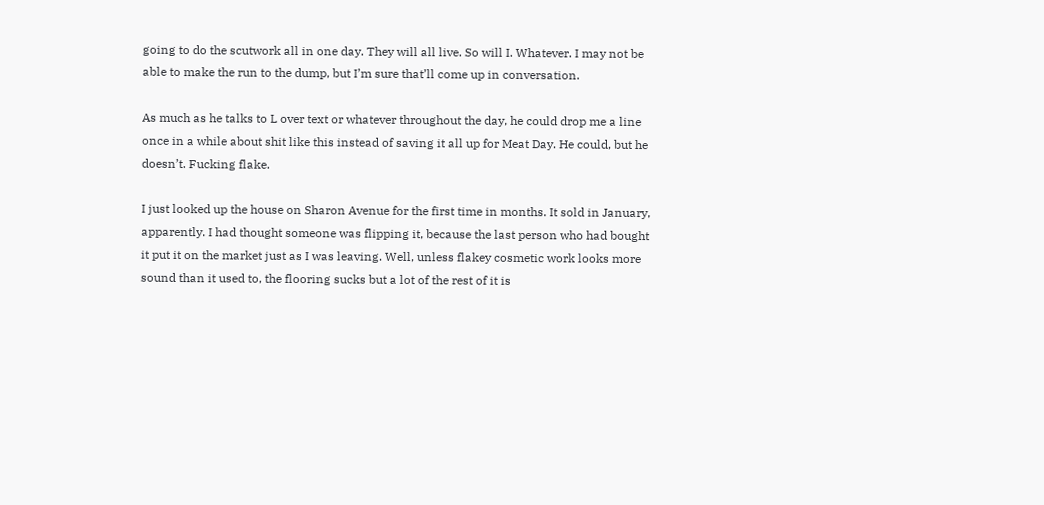going to do the scutwork all in one day. They will all live. So will I. Whatever. I may not be able to make the run to the dump, but I’m sure that’ll come up in conversation.

As much as he talks to L over text or whatever throughout the day, he could drop me a line once in a while about shit like this instead of saving it all up for Meat Day. He could, but he doesn’t. Fucking flake.

I just looked up the house on Sharon Avenue for the first time in months. It sold in January, apparently. I had thought someone was flipping it, because the last person who had bought it put it on the market just as I was leaving. Well, unless flakey cosmetic work looks more sound than it used to, the flooring sucks but a lot of the rest of it is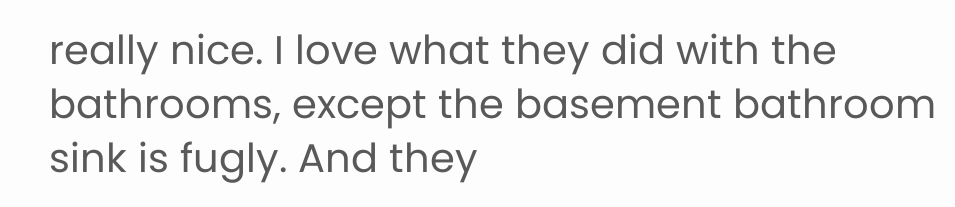really nice. I love what they did with the bathrooms, except the basement bathroom sink is fugly. And they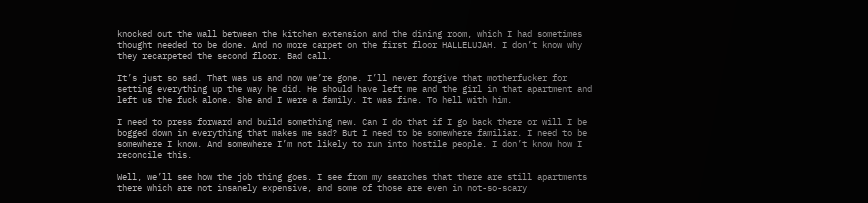knocked out the wall between the kitchen extension and the dining room, which I had sometimes thought needed to be done. And no more carpet on the first floor HALLELUJAH. I don’t know why they recarpeted the second floor. Bad call.

It’s just so sad. That was us and now we’re gone. I’ll never forgive that motherfucker for setting everything up the way he did. He should have left me and the girl in that apartment and left us the fuck alone. She and I were a family. It was fine. To hell with him.

I need to press forward and build something new. Can I do that if I go back there or will I be bogged down in everything that makes me sad? But I need to be somewhere familiar. I need to be somewhere I know. And somewhere I’m not likely to run into hostile people. I don’t know how I reconcile this.

Well, we’ll see how the job thing goes. I see from my searches that there are still apartments there which are not insanely expensive, and some of those are even in not-so-scary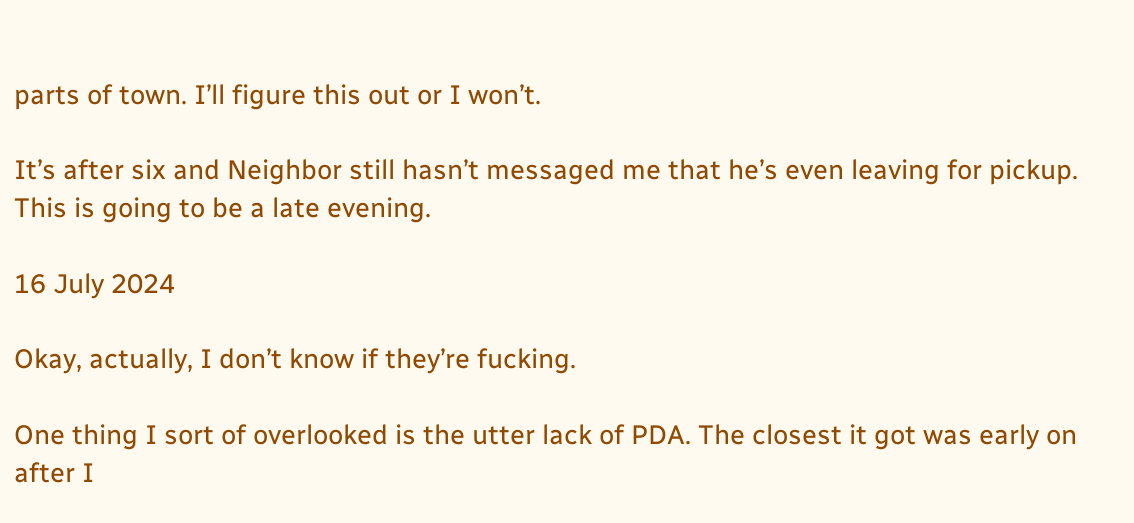parts of town. I’ll figure this out or I won’t.

It’s after six and Neighbor still hasn’t messaged me that he’s even leaving for pickup. This is going to be a late evening.

16 July 2024

Okay, actually, I don’t know if they’re fucking.

One thing I sort of overlooked is the utter lack of PDA. The closest it got was early on after I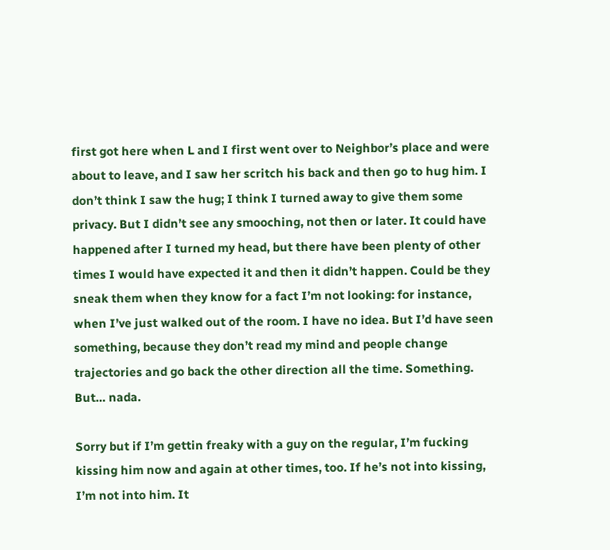first got here when L and I first went over to Neighbor’s place and were about to leave, and I saw her scritch his back and then go to hug him. I don’t think I saw the hug; I think I turned away to give them some privacy. But I didn’t see any smooching, not then or later. It could have happened after I turned my head, but there have been plenty of other times I would have expected it and then it didn’t happen. Could be they sneak them when they know for a fact I’m not looking: for instance, when I’ve just walked out of the room. I have no idea. But I’d have seen something, because they don’t read my mind and people change trajectories and go back the other direction all the time. Something. But… nada.

Sorry but if I’m gettin freaky with a guy on the regular, I’m fucking kissing him now and again at other times, too. If he’s not into kissing, I’m not into him. It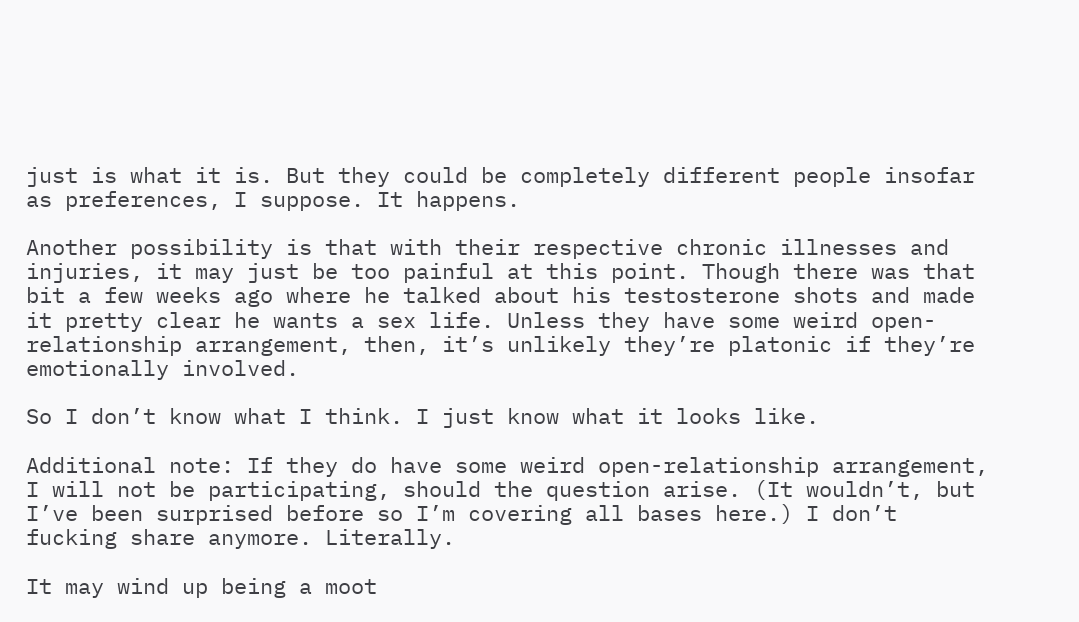just is what it is. But they could be completely different people insofar as preferences, I suppose. It happens.

Another possibility is that with their respective chronic illnesses and injuries, it may just be too painful at this point. Though there was that bit a few weeks ago where he talked about his testosterone shots and made it pretty clear he wants a sex life. Unless they have some weird open-relationship arrangement, then, it’s unlikely they’re platonic if they’re emotionally involved.

So I don’t know what I think. I just know what it looks like.

Additional note: If they do have some weird open-relationship arrangement, I will not be participating, should the question arise. (It wouldn’t, but I’ve been surprised before so I’m covering all bases here.) I don’t fucking share anymore. Literally.

It may wind up being a moot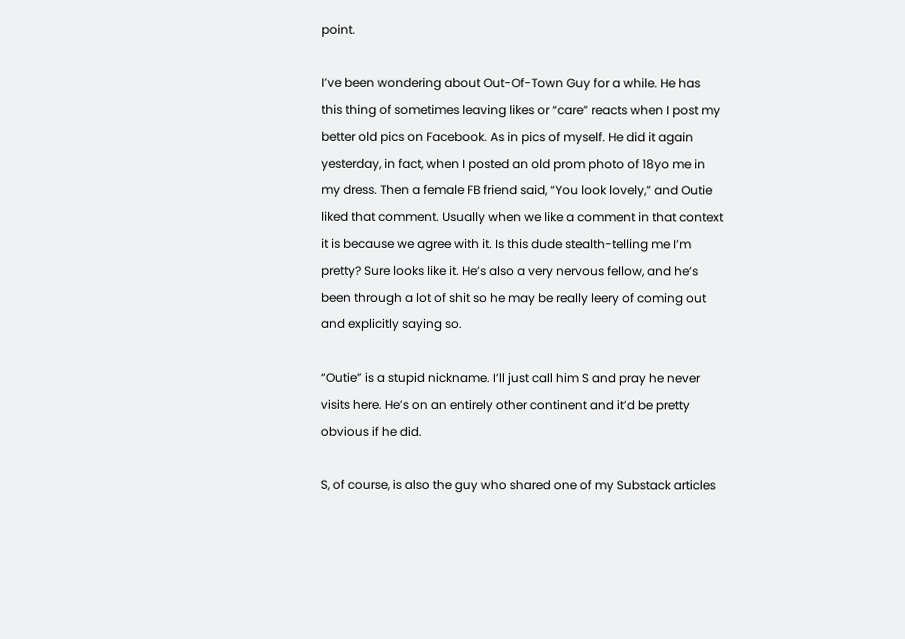point.

I’ve been wondering about Out-Of-Town Guy for a while. He has this thing of sometimes leaving likes or “care” reacts when I post my better old pics on Facebook. As in pics of myself. He did it again yesterday, in fact, when I posted an old prom photo of 18yo me in my dress. Then a female FB friend said, “You look lovely,” and Outie liked that comment. Usually when we like a comment in that context it is because we agree with it. Is this dude stealth-telling me I’m pretty? Sure looks like it. He’s also a very nervous fellow, and he’s been through a lot of shit so he may be really leery of coming out and explicitly saying so.

“Outie” is a stupid nickname. I’ll just call him S and pray he never visits here. He’s on an entirely other continent and it’d be pretty obvious if he did.

S, of course, is also the guy who shared one of my Substack articles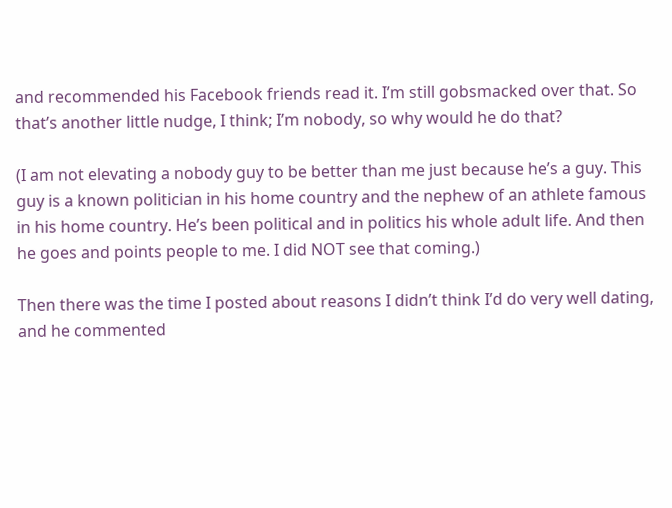and recommended his Facebook friends read it. I’m still gobsmacked over that. So that’s another little nudge, I think; I’m nobody, so why would he do that?

(I am not elevating a nobody guy to be better than me just because he’s a guy. This guy is a known politician in his home country and the nephew of an athlete famous in his home country. He’s been political and in politics his whole adult life. And then he goes and points people to me. I did NOT see that coming.)

Then there was the time I posted about reasons I didn’t think I’d do very well dating, and he commented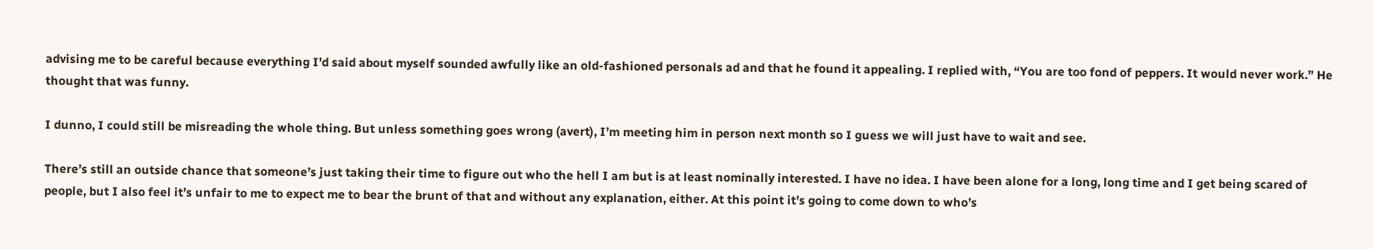advising me to be careful because everything I’d said about myself sounded awfully like an old-fashioned personals ad and that he found it appealing. I replied with, “You are too fond of peppers. It would never work.” He thought that was funny.

I dunno, I could still be misreading the whole thing. But unless something goes wrong (avert), I’m meeting him in person next month so I guess we will just have to wait and see.

There’s still an outside chance that someone’s just taking their time to figure out who the hell I am but is at least nominally interested. I have no idea. I have been alone for a long, long time and I get being scared of people, but I also feel it’s unfair to me to expect me to bear the brunt of that and without any explanation, either. At this point it’s going to come down to who’s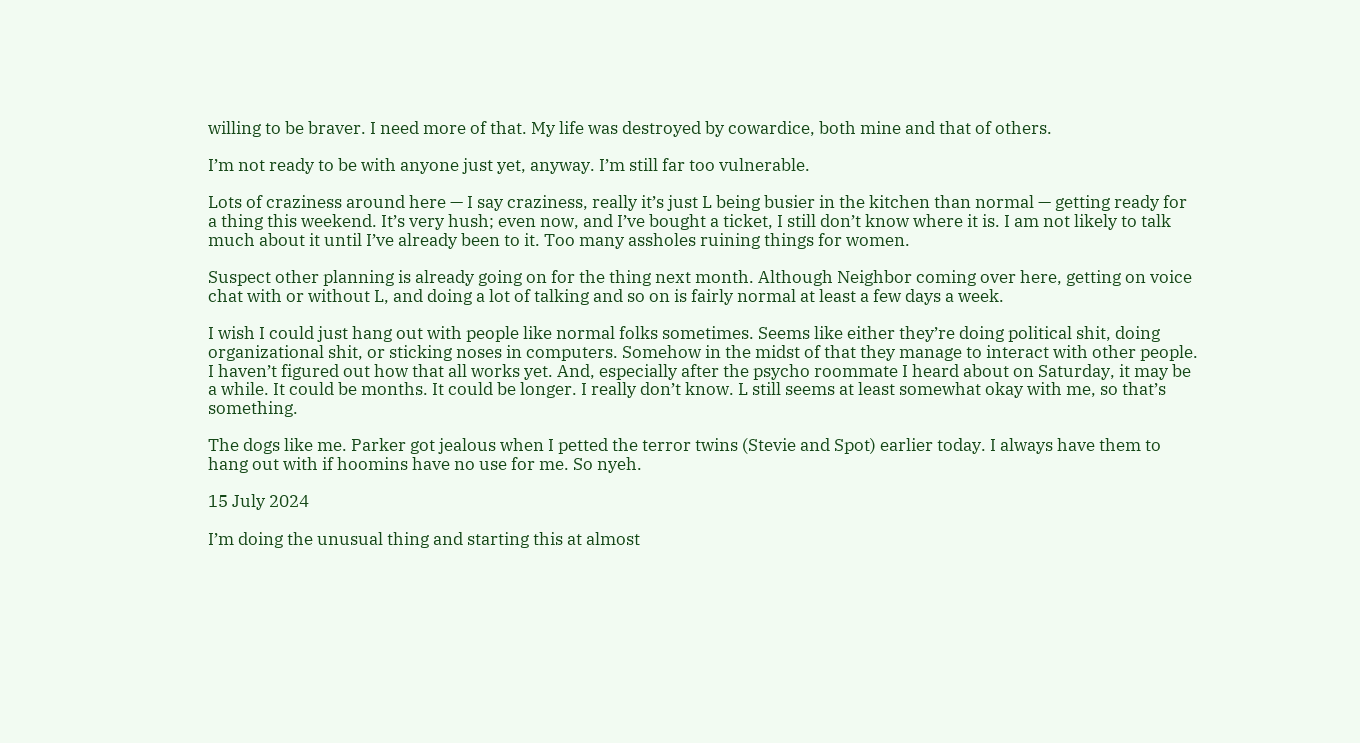willing to be braver. I need more of that. My life was destroyed by cowardice, both mine and that of others.

I’m not ready to be with anyone just yet, anyway. I’m still far too vulnerable.

Lots of craziness around here — I say craziness, really it’s just L being busier in the kitchen than normal — getting ready for a thing this weekend. It’s very hush; even now, and I’ve bought a ticket, I still don’t know where it is. I am not likely to talk much about it until I’ve already been to it. Too many assholes ruining things for women.

Suspect other planning is already going on for the thing next month. Although Neighbor coming over here, getting on voice chat with or without L, and doing a lot of talking and so on is fairly normal at least a few days a week.

I wish I could just hang out with people like normal folks sometimes. Seems like either they’re doing political shit, doing organizational shit, or sticking noses in computers. Somehow in the midst of that they manage to interact with other people. I haven’t figured out how that all works yet. And, especially after the psycho roommate I heard about on Saturday, it may be a while. It could be months. It could be longer. I really don’t know. L still seems at least somewhat okay with me, so that’s something.

The dogs like me. Parker got jealous when I petted the terror twins (Stevie and Spot) earlier today. I always have them to hang out with if hoomins have no use for me. So nyeh.

15 July 2024

I’m doing the unusual thing and starting this at almost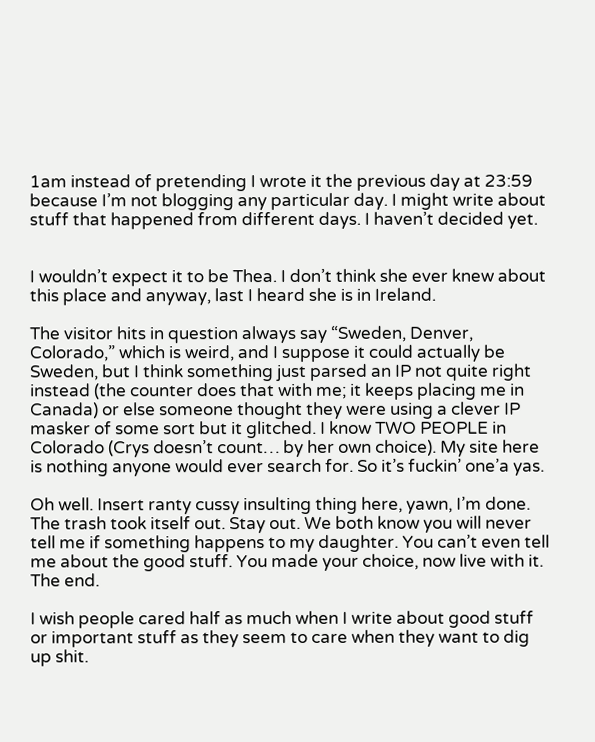1am instead of pretending I wrote it the previous day at 23:59 because I’m not blogging any particular day. I might write about stuff that happened from different days. I haven’t decided yet.


I wouldn’t expect it to be Thea. I don’t think she ever knew about this place and anyway, last I heard she is in Ireland.

The visitor hits in question always say “Sweden, Denver, Colorado,” which is weird, and I suppose it could actually be Sweden, but I think something just parsed an IP not quite right instead (the counter does that with me; it keeps placing me in Canada) or else someone thought they were using a clever IP masker of some sort but it glitched. I know TWO PEOPLE in Colorado (Crys doesn’t count… by her own choice). My site here is nothing anyone would ever search for. So it’s fuckin’ one’a yas.

Oh well. Insert ranty cussy insulting thing here, yawn, I’m done. The trash took itself out. Stay out. We both know you will never tell me if something happens to my daughter. You can’t even tell me about the good stuff. You made your choice, now live with it. The end.

I wish people cared half as much when I write about good stuff or important stuff as they seem to care when they want to dig up shit.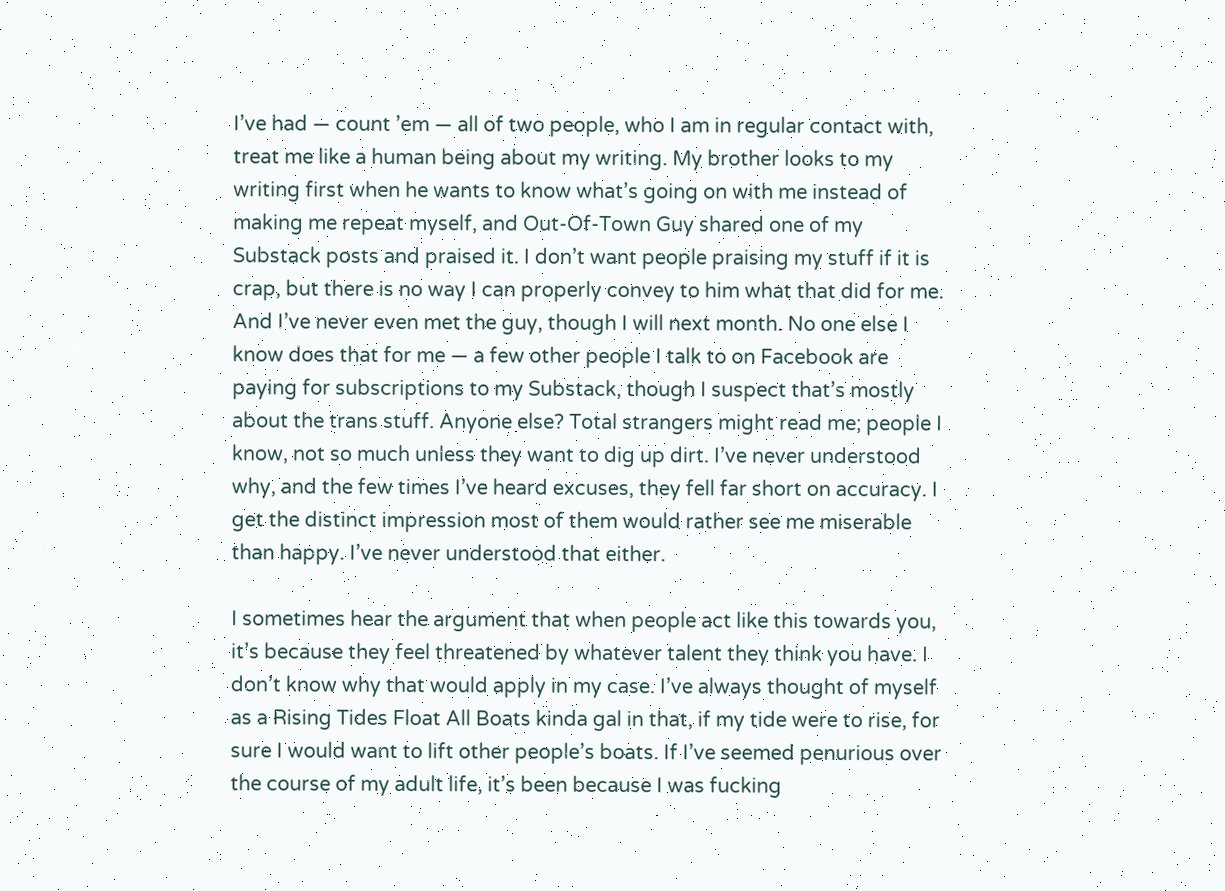I’ve had — count ’em — all of two people, who I am in regular contact with, treat me like a human being about my writing. My brother looks to my writing first when he wants to know what’s going on with me instead of making me repeat myself, and Out-Of-Town Guy shared one of my Substack posts and praised it. I don’t want people praising my stuff if it is crap, but there is no way I can properly convey to him what that did for me. And I’ve never even met the guy, though I will next month. No one else I know does that for me — a few other people I talk to on Facebook are paying for subscriptions to my Substack, though I suspect that’s mostly about the trans stuff. Anyone else? Total strangers might read me; people I know, not so much unless they want to dig up dirt. I’ve never understood why, and the few times I’ve heard excuses, they fell far short on accuracy. I get the distinct impression most of them would rather see me miserable than happy. I’ve never understood that either.

I sometimes hear the argument that when people act like this towards you, it’s because they feel threatened by whatever talent they think you have. I don’t know why that would apply in my case. I’ve always thought of myself as a Rising Tides Float All Boats kinda gal in that, if my tide were to rise, for sure I would want to lift other people’s boats. If I’ve seemed penurious over the course of my adult life, it’s been because I was fucking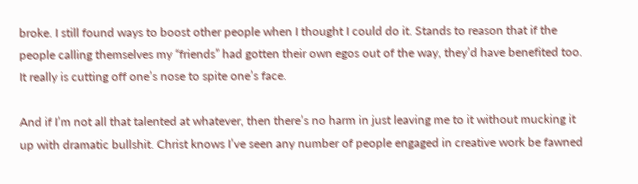broke. I still found ways to boost other people when I thought I could do it. Stands to reason that if the people calling themselves my “friends” had gotten their own egos out of the way, they’d have benefited too. It really is cutting off one’s nose to spite one’s face.

And if I’m not all that talented at whatever, then there’s no harm in just leaving me to it without mucking it up with dramatic bullshit. Christ knows I’ve seen any number of people engaged in creative work be fawned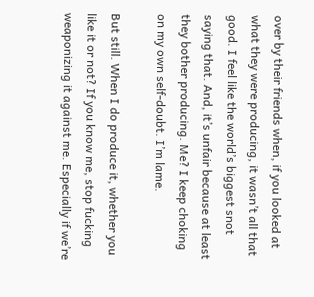over by their friends when, if you looked at what they were producing, it wasn’t all that good. I feel like the world’s biggest snot saying that. And, it’s unfair because at least they bother producing. Me? I keep choking on my own self-doubt. I’m lame.

But still. When I do produce it, whether you like it or not? If you know me, stop fucking weaponizing it against me. Especially if we’re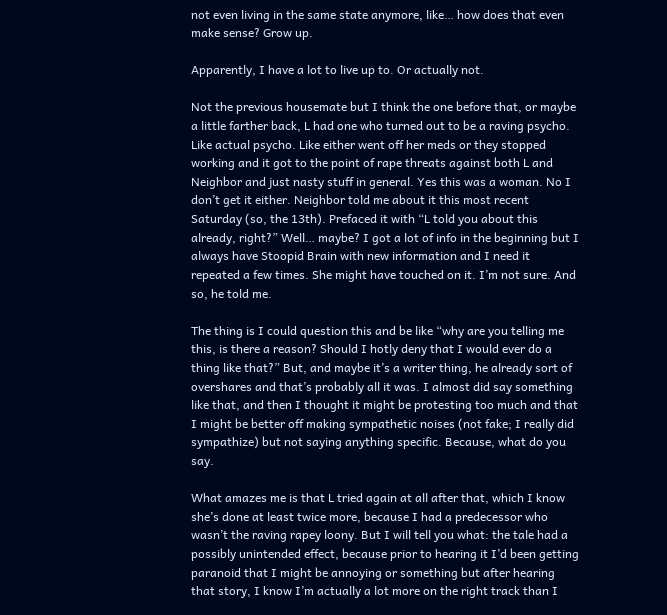not even living in the same state anymore, like… how does that even make sense? Grow up.

Apparently, I have a lot to live up to. Or actually not.

Not the previous housemate but I think the one before that, or maybe a little farther back, L had one who turned out to be a raving psycho. Like actual psycho. Like either went off her meds or they stopped working and it got to the point of rape threats against both L and Neighbor and just nasty stuff in general. Yes this was a woman. No I don’t get it either. Neighbor told me about it this most recent Saturday (so, the 13th). Prefaced it with “L told you about this already, right?” Well… maybe? I got a lot of info in the beginning but I always have Stoopid Brain with new information and I need it repeated a few times. She might have touched on it. I’m not sure. And so, he told me.

The thing is I could question this and be like “why are you telling me this, is there a reason? Should I hotly deny that I would ever do a thing like that?” But, and maybe it’s a writer thing, he already sort of overshares and that’s probably all it was. I almost did say something like that, and then I thought it might be protesting too much and that I might be better off making sympathetic noises (not fake; I really did sympathize) but not saying anything specific. Because, what do you say.

What amazes me is that L tried again at all after that, which I know she’s done at least twice more, because I had a predecessor who wasn’t the raving rapey loony. But I will tell you what: the tale had a possibly unintended effect, because prior to hearing it I’d been getting paranoid that I might be annoying or something but after hearing that story, I know I’m actually a lot more on the right track than I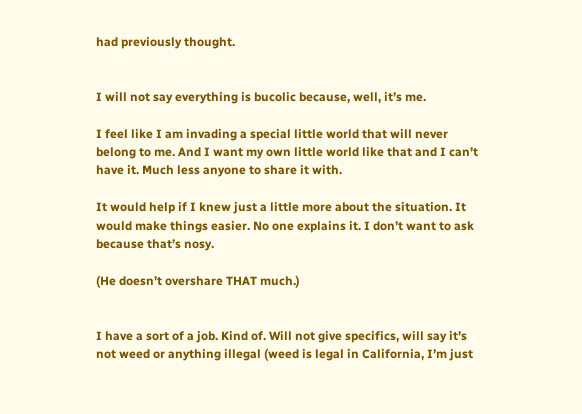had previously thought.


I will not say everything is bucolic because, well, it’s me.

I feel like I am invading a special little world that will never belong to me. And I want my own little world like that and I can’t have it. Much less anyone to share it with.

It would help if I knew just a little more about the situation. It would make things easier. No one explains it. I don’t want to ask because that’s nosy.

(He doesn’t overshare THAT much.)


I have a sort of a job. Kind of. Will not give specifics, will say it’s not weed or anything illegal (weed is legal in California, I’m just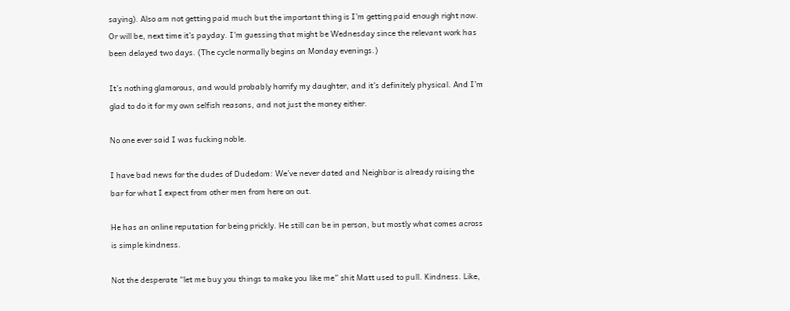saying). Also am not getting paid much but the important thing is I’m getting paid enough right now. Or will be, next time it’s payday. I’m guessing that might be Wednesday since the relevant work has been delayed two days. (The cycle normally begins on Monday evenings.)

It’s nothing glamorous, and would probably horrify my daughter, and it’s definitely physical. And I’m glad to do it for my own selfish reasons, and not just the money either.

No one ever said I was fucking noble.

I have bad news for the dudes of Dudedom: We’ve never dated and Neighbor is already raising the bar for what I expect from other men from here on out.

He has an online reputation for being prickly. He still can be in person, but mostly what comes across is simple kindness.

Not the desperate “let me buy you things to make you like me” shit Matt used to pull. Kindness. Like,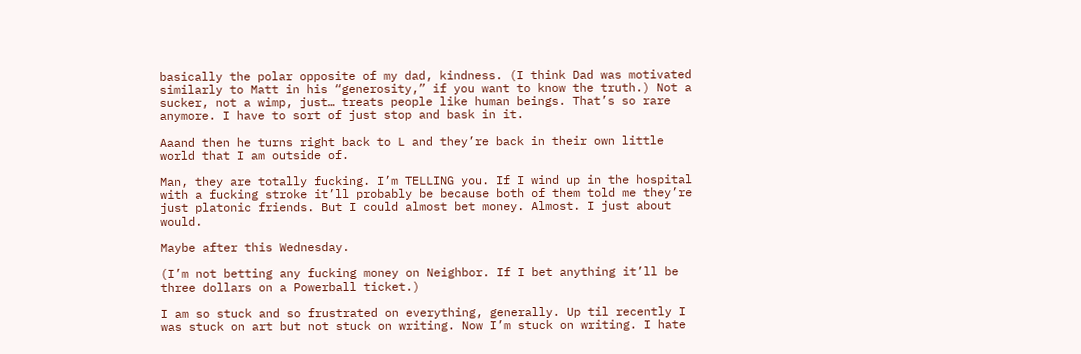basically the polar opposite of my dad, kindness. (I think Dad was motivated similarly to Matt in his “generosity,” if you want to know the truth.) Not a sucker, not a wimp, just… treats people like human beings. That’s so rare anymore. I have to sort of just stop and bask in it.

Aaand then he turns right back to L and they’re back in their own little world that I am outside of.

Man, they are totally fucking. I’m TELLING you. If I wind up in the hospital with a fucking stroke it’ll probably be because both of them told me they’re just platonic friends. But I could almost bet money. Almost. I just about would.

Maybe after this Wednesday.

(I’m not betting any fucking money on Neighbor. If I bet anything it’ll be three dollars on a Powerball ticket.)

I am so stuck and so frustrated on everything, generally. Up til recently I was stuck on art but not stuck on writing. Now I’m stuck on writing. I hate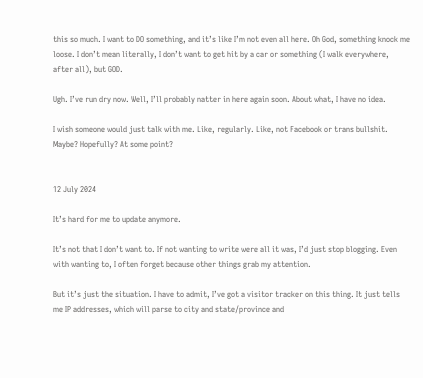this so much. I want to DO something, and it’s like I’m not even all here. Oh God, something knock me loose. I don’t mean literally, I don’t want to get hit by a car or something (I walk everywhere, after all), but GOD.

Ugh. I’ve run dry now. Well, I’ll probably natter in here again soon. About what, I have no idea.

I wish someone would just talk with me. Like, regularly. Like, not Facebook or trans bullshit. Maybe? Hopefully? At some point?


12 July 2024

It’s hard for me to update anymore.

It’s not that I don’t want to. If not wanting to write were all it was, I’d just stop blogging. Even with wanting to, I often forget because other things grab my attention.

But it’s just the situation. I have to admit, I’ve got a visitor tracker on this thing. It just tells me IP addresses, which will parse to city and state/province and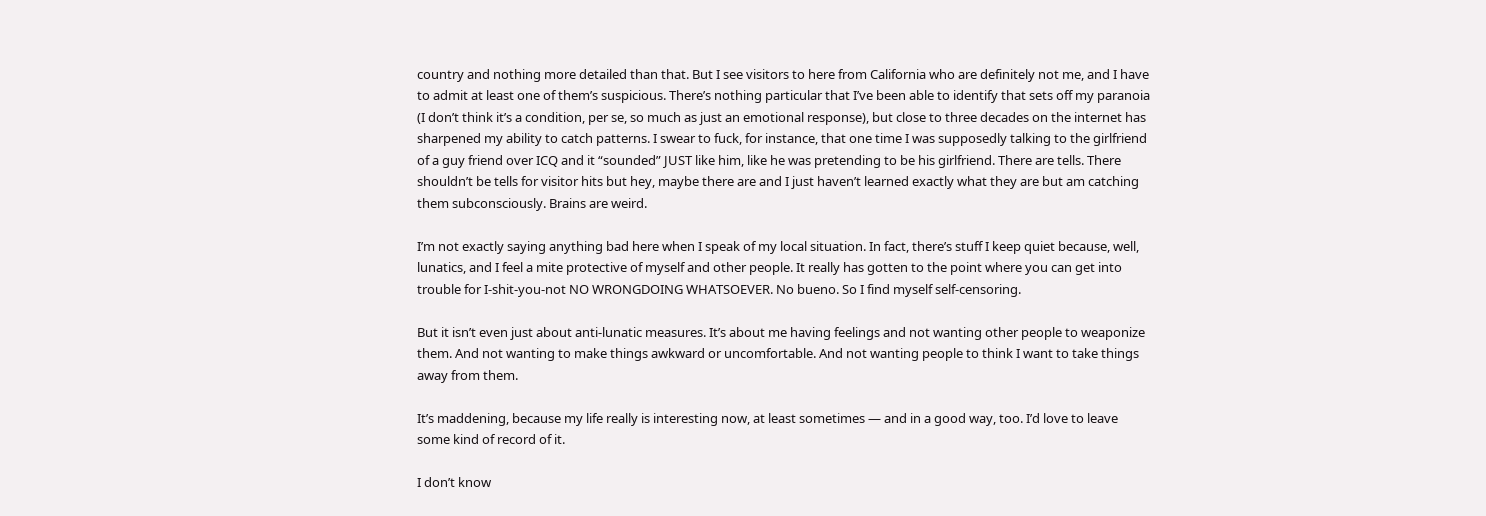country and nothing more detailed than that. But I see visitors to here from California who are definitely not me, and I have to admit at least one of them’s suspicious. There’s nothing particular that I’ve been able to identify that sets off my paranoia (I don’t think it’s a condition, per se, so much as just an emotional response), but close to three decades on the internet has sharpened my ability to catch patterns. I swear to fuck, for instance, that one time I was supposedly talking to the girlfriend of a guy friend over ICQ and it “sounded” JUST like him, like he was pretending to be his girlfriend. There are tells. There shouldn’t be tells for visitor hits but hey, maybe there are and I just haven’t learned exactly what they are but am catching them subconsciously. Brains are weird.

I’m not exactly saying anything bad here when I speak of my local situation. In fact, there’s stuff I keep quiet because, well, lunatics, and I feel a mite protective of myself and other people. It really has gotten to the point where you can get into trouble for I-shit-you-not NO WRONGDOING WHATSOEVER. No bueno. So I find myself self-censoring.

But it isn’t even just about anti-lunatic measures. It’s about me having feelings and not wanting other people to weaponize them. And not wanting to make things awkward or uncomfortable. And not wanting people to think I want to take things away from them.

It’s maddening, because my life really is interesting now, at least sometimes — and in a good way, too. I’d love to leave some kind of record of it.

I don’t know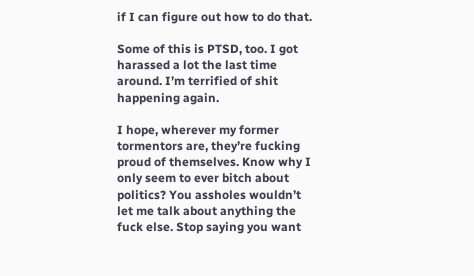if I can figure out how to do that.

Some of this is PTSD, too. I got harassed a lot the last time around. I’m terrified of shit happening again.

I hope, wherever my former tormentors are, they’re fucking proud of themselves. Know why I only seem to ever bitch about politics? You assholes wouldn’t let me talk about anything the fuck else. Stop saying you want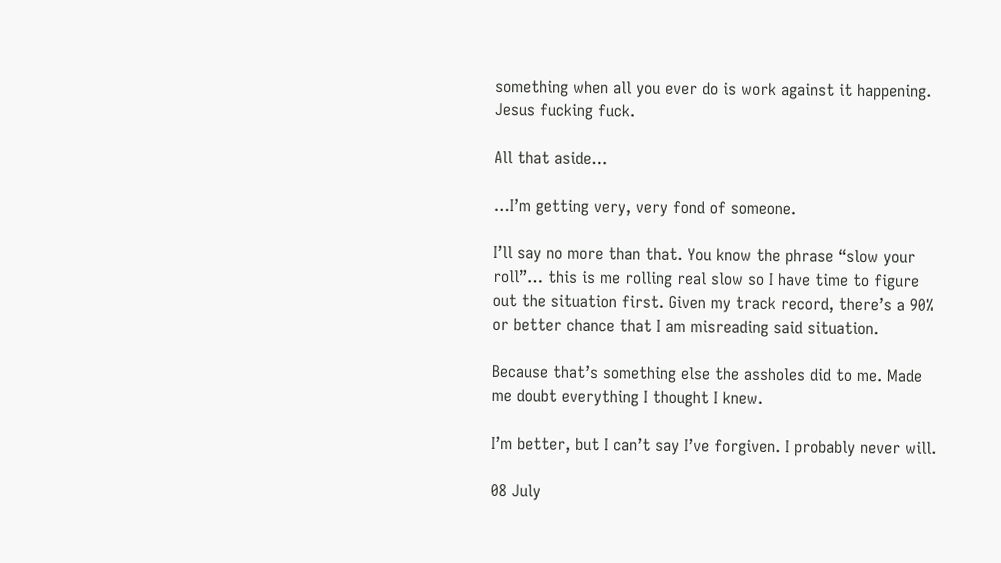something when all you ever do is work against it happening. Jesus fucking fuck.

All that aside…

…I’m getting very, very fond of someone.

I’ll say no more than that. You know the phrase “slow your roll”… this is me rolling real slow so I have time to figure out the situation first. Given my track record, there’s a 90% or better chance that I am misreading said situation.

Because that’s something else the assholes did to me. Made me doubt everything I thought I knew.

I’m better, but I can’t say I’ve forgiven. I probably never will.

08 July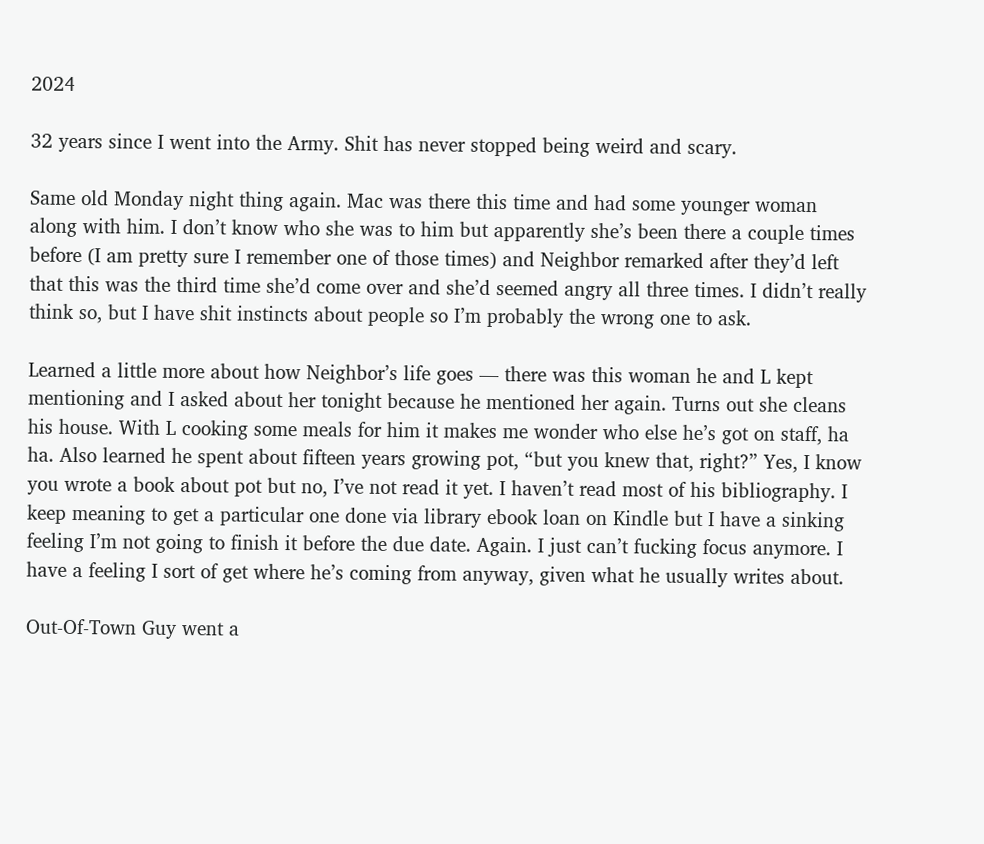2024

32 years since I went into the Army. Shit has never stopped being weird and scary.

Same old Monday night thing again. Mac was there this time and had some younger woman along with him. I don’t know who she was to him but apparently she’s been there a couple times before (I am pretty sure I remember one of those times) and Neighbor remarked after they’d left that this was the third time she’d come over and she’d seemed angry all three times. I didn’t really think so, but I have shit instincts about people so I’m probably the wrong one to ask.

Learned a little more about how Neighbor’s life goes — there was this woman he and L kept mentioning and I asked about her tonight because he mentioned her again. Turns out she cleans his house. With L cooking some meals for him it makes me wonder who else he’s got on staff, ha ha. Also learned he spent about fifteen years growing pot, “but you knew that, right?” Yes, I know you wrote a book about pot but no, I’ve not read it yet. I haven’t read most of his bibliography. I keep meaning to get a particular one done via library ebook loan on Kindle but I have a sinking feeling I’m not going to finish it before the due date. Again. I just can’t fucking focus anymore. I have a feeling I sort of get where he’s coming from anyway, given what he usually writes about.

Out-Of-Town Guy went a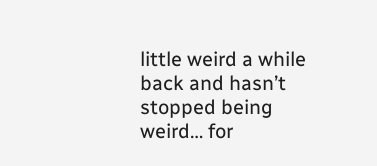little weird a while back and hasn’t stopped being weird… for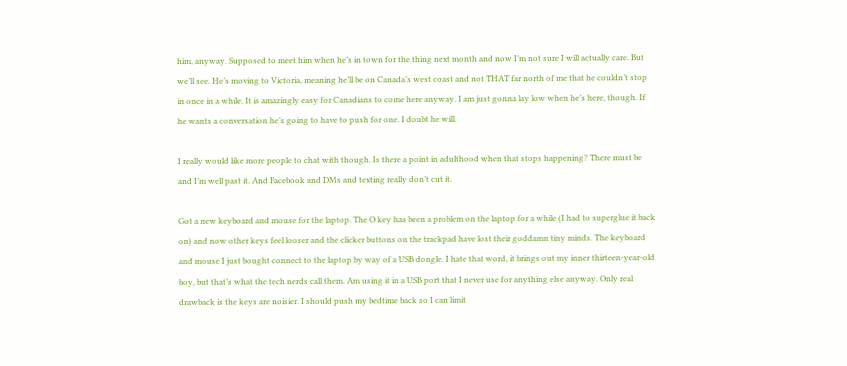him, anyway. Supposed to meet him when he’s in town for the thing next month and now I’m not sure I will actually care. But we’ll see. He’s moving to Victoria, meaning he’ll be on Canada’s west coast and not THAT far north of me that he couldn’t stop in once in a while. It is amazingly easy for Canadians to come here anyway. I am just gonna lay low when he’s here, though. If he wants a conversation he’s going to have to push for one. I doubt he will.

I really would like more people to chat with though. Is there a point in adulthood when that stops happening? There must be and I’m well past it. And Facebook and DMs and texting really don’t cut it.

Got a new keyboard and mouse for the laptop. The O key has been a problem on the laptop for a while (I had to superglue it back on) and now other keys feel looser and the clicker buttons on the trackpad have lost their goddamn tiny minds. The keyboard and mouse I just bought connect to the laptop by way of a USB dongle. I hate that word, it brings out my inner thirteen-year-old boy, but that’s what the tech nerds call them. Am using it in a USB port that I never use for anything else anyway. Only real drawback is the keys are noisier. I should push my bedtime back so I can limit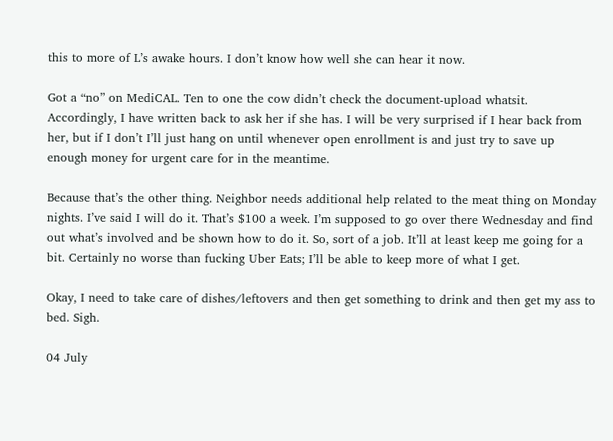this to more of L’s awake hours. I don’t know how well she can hear it now.

Got a “no” on MediCAL. Ten to one the cow didn’t check the document-upload whatsit. Accordingly, I have written back to ask her if she has. I will be very surprised if I hear back from her, but if I don’t I’ll just hang on until whenever open enrollment is and just try to save up enough money for urgent care for in the meantime.

Because that’s the other thing. Neighbor needs additional help related to the meat thing on Monday nights. I’ve said I will do it. That’s $100 a week. I’m supposed to go over there Wednesday and find out what’s involved and be shown how to do it. So, sort of a job. It’ll at least keep me going for a bit. Certainly no worse than fucking Uber Eats; I’ll be able to keep more of what I get.

Okay, I need to take care of dishes/leftovers and then get something to drink and then get my ass to bed. Sigh.

04 July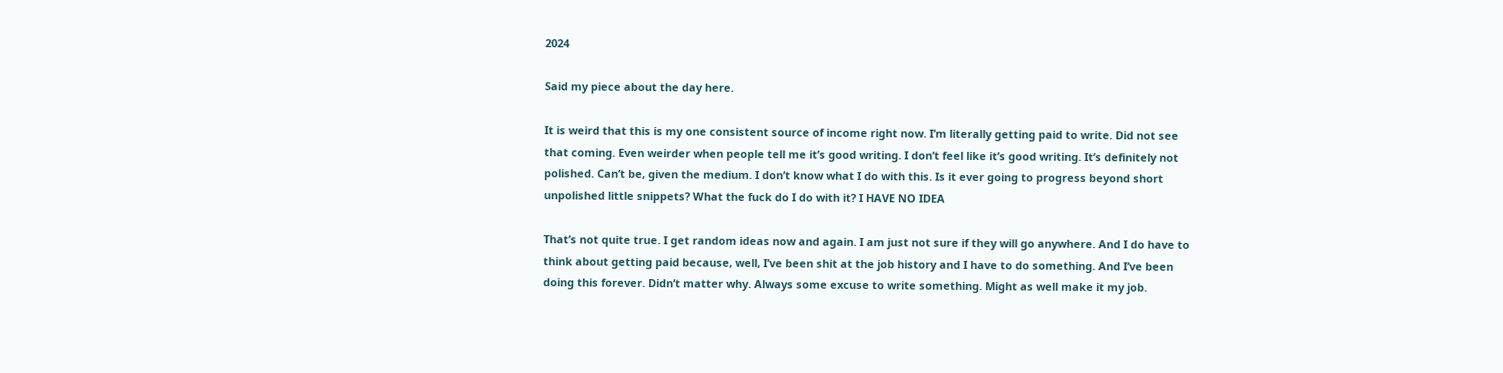2024

Said my piece about the day here.

It is weird that this is my one consistent source of income right now. I’m literally getting paid to write. Did not see that coming. Even weirder when people tell me it’s good writing. I don’t feel like it’s good writing. It’s definitely not polished. Can’t be, given the medium. I don’t know what I do with this. Is it ever going to progress beyond short unpolished little snippets? What the fuck do I do with it? I HAVE NO IDEA

That’s not quite true. I get random ideas now and again. I am just not sure if they will go anywhere. And I do have to think about getting paid because, well, I’ve been shit at the job history and I have to do something. And I’ve been doing this forever. Didn’t matter why. Always some excuse to write something. Might as well make it my job.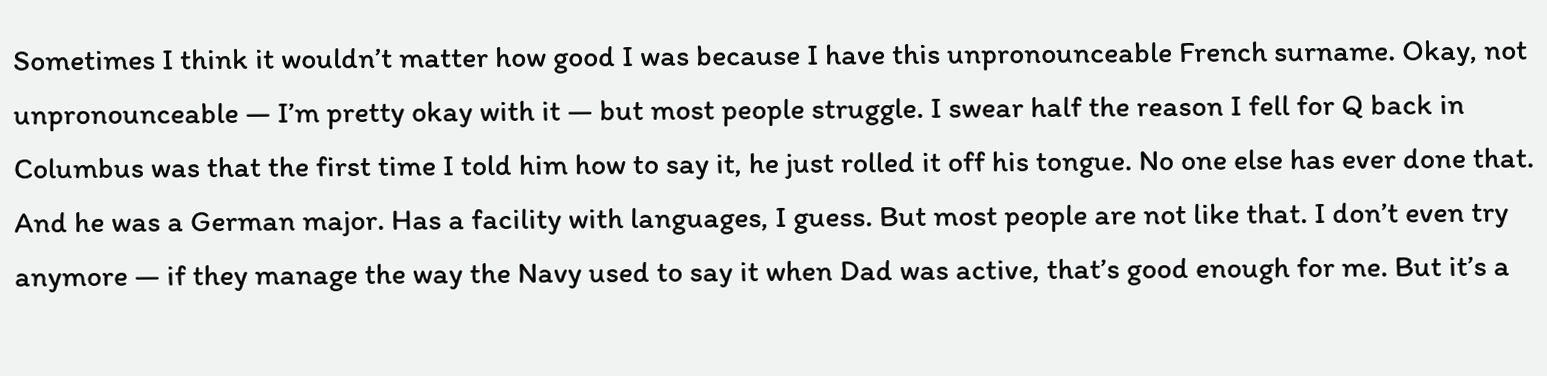Sometimes I think it wouldn’t matter how good I was because I have this unpronounceable French surname. Okay, not unpronounceable — I’m pretty okay with it — but most people struggle. I swear half the reason I fell for Q back in Columbus was that the first time I told him how to say it, he just rolled it off his tongue. No one else has ever done that. And he was a German major. Has a facility with languages, I guess. But most people are not like that. I don’t even try anymore — if they manage the way the Navy used to say it when Dad was active, that’s good enough for me. But it’s a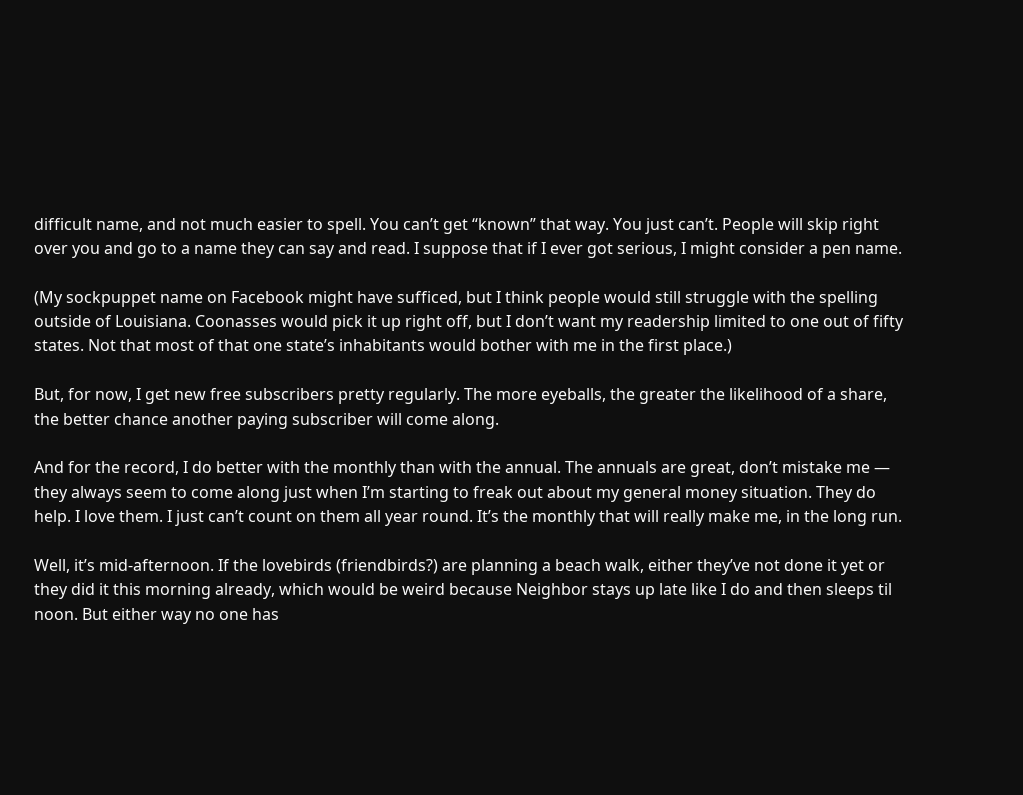difficult name, and not much easier to spell. You can’t get “known” that way. You just can’t. People will skip right over you and go to a name they can say and read. I suppose that if I ever got serious, I might consider a pen name.

(My sockpuppet name on Facebook might have sufficed, but I think people would still struggle with the spelling outside of Louisiana. Coonasses would pick it up right off, but I don’t want my readership limited to one out of fifty states. Not that most of that one state’s inhabitants would bother with me in the first place.)

But, for now, I get new free subscribers pretty regularly. The more eyeballs, the greater the likelihood of a share, the better chance another paying subscriber will come along.

And for the record, I do better with the monthly than with the annual. The annuals are great, don’t mistake me — they always seem to come along just when I’m starting to freak out about my general money situation. They do help. I love them. I just can’t count on them all year round. It’s the monthly that will really make me, in the long run.

Well, it’s mid-afternoon. If the lovebirds (friendbirds?) are planning a beach walk, either they’ve not done it yet or they did it this morning already, which would be weird because Neighbor stays up late like I do and then sleeps til noon. But either way no one has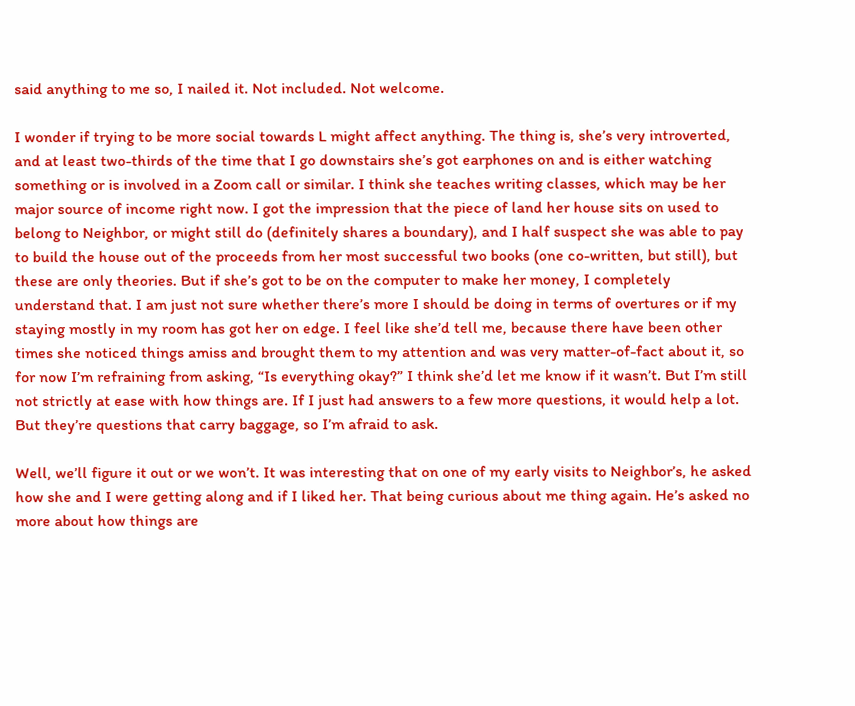said anything to me so, I nailed it. Not included. Not welcome.

I wonder if trying to be more social towards L might affect anything. The thing is, she’s very introverted, and at least two-thirds of the time that I go downstairs she’s got earphones on and is either watching something or is involved in a Zoom call or similar. I think she teaches writing classes, which may be her major source of income right now. I got the impression that the piece of land her house sits on used to belong to Neighbor, or might still do (definitely shares a boundary), and I half suspect she was able to pay to build the house out of the proceeds from her most successful two books (one co-written, but still), but these are only theories. But if she’s got to be on the computer to make her money, I completely understand that. I am just not sure whether there’s more I should be doing in terms of overtures or if my staying mostly in my room has got her on edge. I feel like she’d tell me, because there have been other times she noticed things amiss and brought them to my attention and was very matter-of-fact about it, so for now I’m refraining from asking, “Is everything okay?” I think she’d let me know if it wasn’t. But I’m still not strictly at ease with how things are. If I just had answers to a few more questions, it would help a lot. But they’re questions that carry baggage, so I’m afraid to ask.

Well, we’ll figure it out or we won’t. It was interesting that on one of my early visits to Neighbor’s, he asked how she and I were getting along and if I liked her. That being curious about me thing again. He’s asked no more about how things are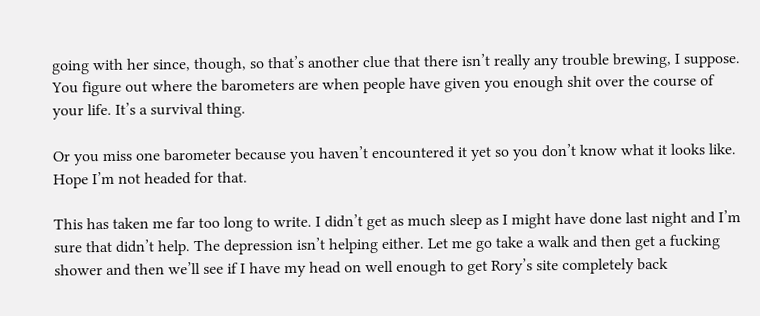going with her since, though, so that’s another clue that there isn’t really any trouble brewing, I suppose. You figure out where the barometers are when people have given you enough shit over the course of your life. It’s a survival thing.

Or you miss one barometer because you haven’t encountered it yet so you don’t know what it looks like. Hope I’m not headed for that.

This has taken me far too long to write. I didn’t get as much sleep as I might have done last night and I’m sure that didn’t help. The depression isn’t helping either. Let me go take a walk and then get a fucking shower and then we’ll see if I have my head on well enough to get Rory’s site completely back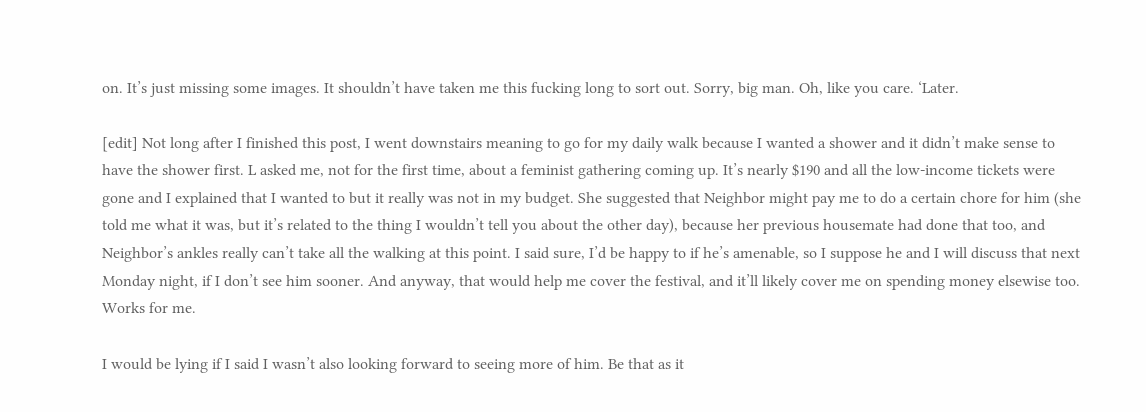on. It’s just missing some images. It shouldn’t have taken me this fucking long to sort out. Sorry, big man. Oh, like you care. ‘Later.

[edit] Not long after I finished this post, I went downstairs meaning to go for my daily walk because I wanted a shower and it didn’t make sense to have the shower first. L asked me, not for the first time, about a feminist gathering coming up. It’s nearly $190 and all the low-income tickets were gone and I explained that I wanted to but it really was not in my budget. She suggested that Neighbor might pay me to do a certain chore for him (she told me what it was, but it’s related to the thing I wouldn’t tell you about the other day), because her previous housemate had done that too, and Neighbor’s ankles really can’t take all the walking at this point. I said sure, I’d be happy to if he’s amenable, so I suppose he and I will discuss that next Monday night, if I don’t see him sooner. And anyway, that would help me cover the festival, and it’ll likely cover me on spending money elsewise too. Works for me.

I would be lying if I said I wasn’t also looking forward to seeing more of him. Be that as it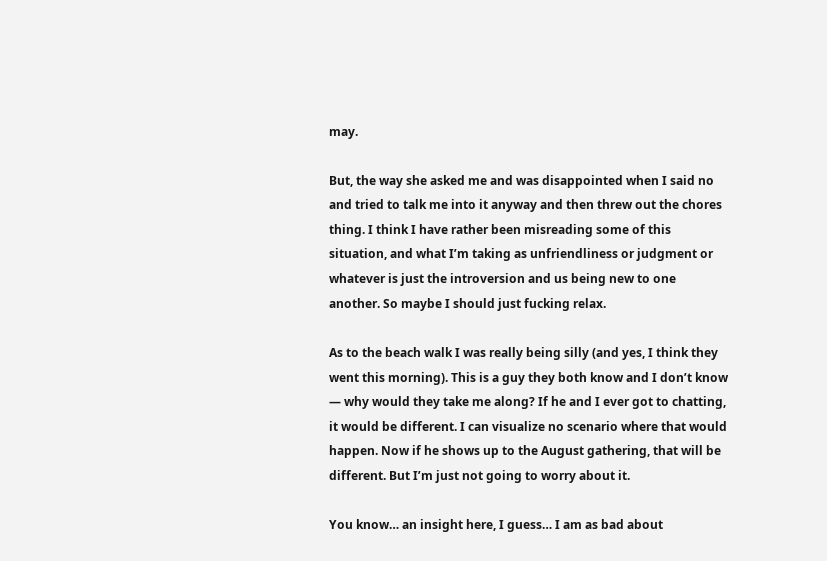may.

But, the way she asked me and was disappointed when I said no and tried to talk me into it anyway and then threw out the chores thing. I think I have rather been misreading some of this situation, and what I’m taking as unfriendliness or judgment or whatever is just the introversion and us being new to one another. So maybe I should just fucking relax.

As to the beach walk I was really being silly (and yes, I think they went this morning). This is a guy they both know and I don’t know — why would they take me along? If he and I ever got to chatting, it would be different. I can visualize no scenario where that would happen. Now if he shows up to the August gathering, that will be different. But I’m just not going to worry about it.

You know… an insight here, I guess… I am as bad about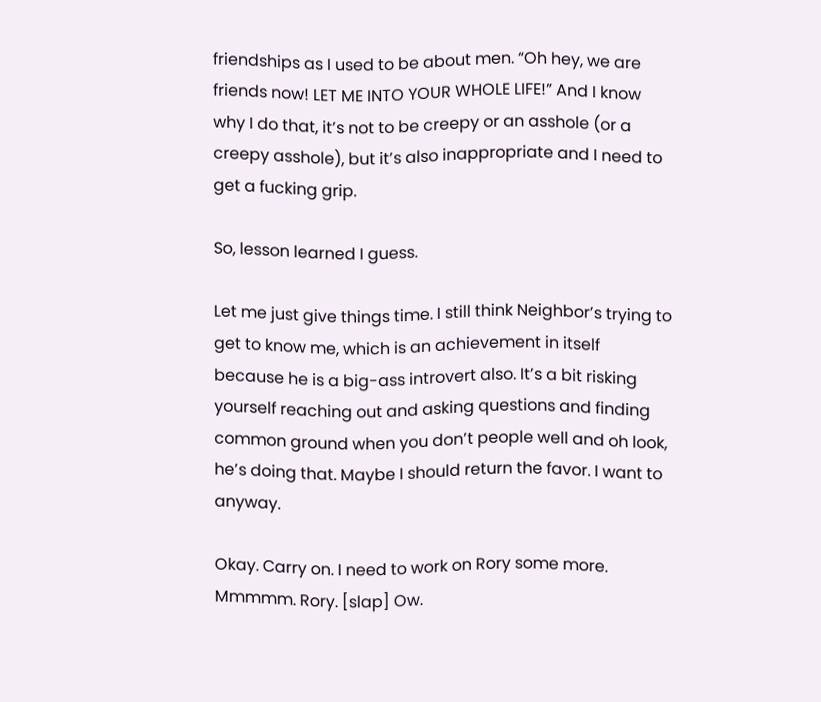friendships as I used to be about men. “Oh hey, we are friends now! LET ME INTO YOUR WHOLE LIFE!” And I know why I do that, it’s not to be creepy or an asshole (or a creepy asshole), but it’s also inappropriate and I need to get a fucking grip.

So, lesson learned I guess.

Let me just give things time. I still think Neighbor’s trying to get to know me, which is an achievement in itself because he is a big-ass introvert also. It’s a bit risking yourself reaching out and asking questions and finding common ground when you don’t people well and oh look, he’s doing that. Maybe I should return the favor. I want to anyway.

Okay. Carry on. I need to work on Rory some more. Mmmmm. Rory. [slap] Ow.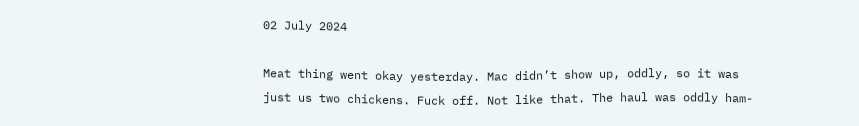02 July 2024

Meat thing went okay yesterday. Mac didn’t show up, oddly, so it was just us two chickens. Fuck off. Not like that. The haul was oddly ham-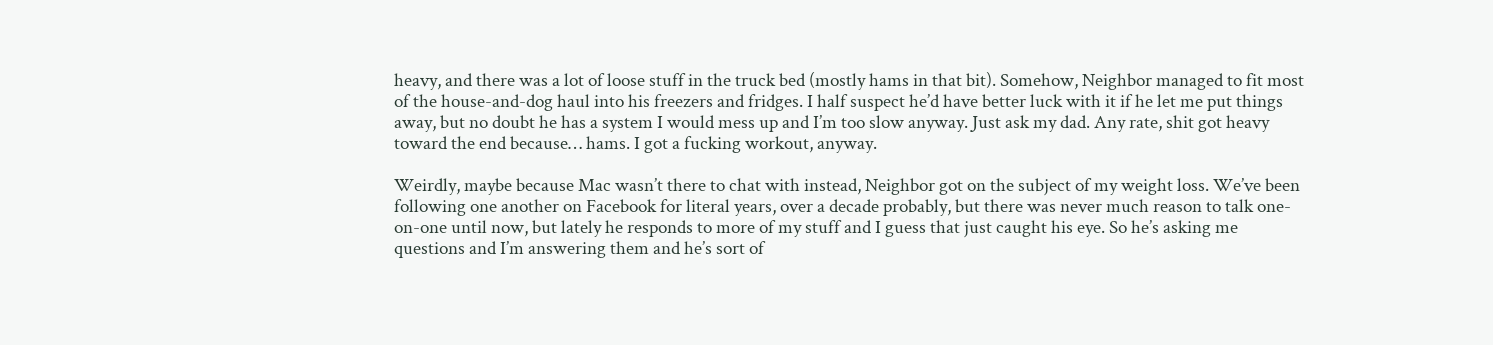heavy, and there was a lot of loose stuff in the truck bed (mostly hams in that bit). Somehow, Neighbor managed to fit most of the house-and-dog haul into his freezers and fridges. I half suspect he’d have better luck with it if he let me put things away, but no doubt he has a system I would mess up and I’m too slow anyway. Just ask my dad. Any rate, shit got heavy toward the end because… hams. I got a fucking workout, anyway.

Weirdly, maybe because Mac wasn’t there to chat with instead, Neighbor got on the subject of my weight loss. We’ve been following one another on Facebook for literal years, over a decade probably, but there was never much reason to talk one-on-one until now, but lately he responds to more of my stuff and I guess that just caught his eye. So he’s asking me questions and I’m answering them and he’s sort of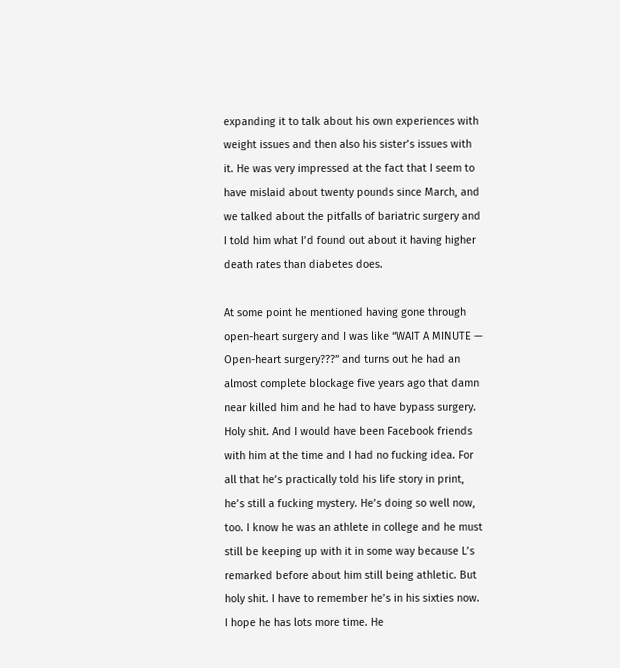expanding it to talk about his own experiences with weight issues and then also his sister’s issues with it. He was very impressed at the fact that I seem to have mislaid about twenty pounds since March, and we talked about the pitfalls of bariatric surgery and I told him what I’d found out about it having higher death rates than diabetes does.

At some point he mentioned having gone through open-heart surgery and I was like “WAIT A MINUTE — Open-heart surgery???” and turns out he had an almost complete blockage five years ago that damn near killed him and he had to have bypass surgery. Holy shit. And I would have been Facebook friends with him at the time and I had no fucking idea. For all that he’s practically told his life story in print, he’s still a fucking mystery. He’s doing so well now, too. I know he was an athlete in college and he must still be keeping up with it in some way because L’s remarked before about him still being athletic. But holy shit. I have to remember he’s in his sixties now. I hope he has lots more time. He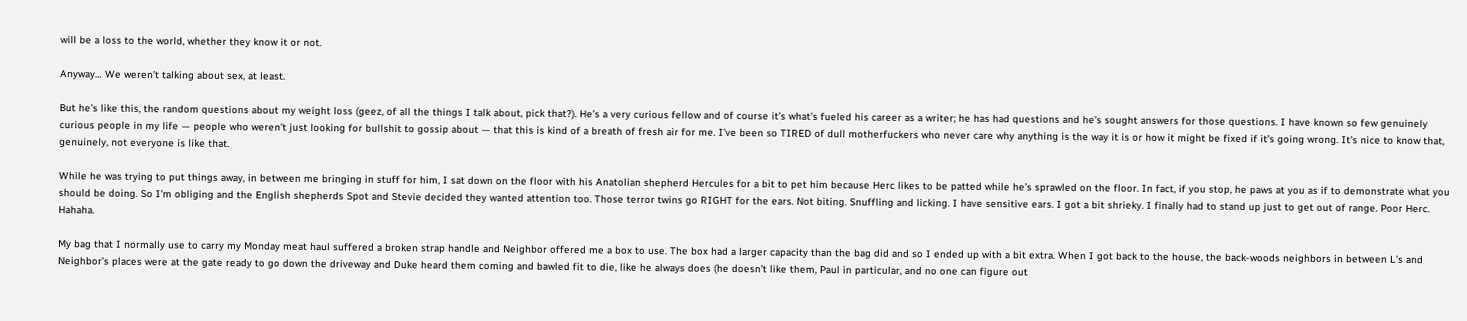will be a loss to the world, whether they know it or not.

Anyway… We weren’t talking about sex, at least.

But he’s like this, the random questions about my weight loss (geez, of all the things I talk about, pick that?). He’s a very curious fellow and of course it’s what’s fueled his career as a writer; he has had questions and he’s sought answers for those questions. I have known so few genuinely curious people in my life — people who weren’t just looking for bullshit to gossip about — that this is kind of a breath of fresh air for me. I’ve been so TIRED of dull motherfuckers who never care why anything is the way it is or how it might be fixed if it’s going wrong. It’s nice to know that, genuinely, not everyone is like that.

While he was trying to put things away, in between me bringing in stuff for him, I sat down on the floor with his Anatolian shepherd Hercules for a bit to pet him because Herc likes to be patted while he’s sprawled on the floor. In fact, if you stop, he paws at you as if to demonstrate what you should be doing. So I’m obliging and the English shepherds Spot and Stevie decided they wanted attention too. Those terror twins go RIGHT for the ears. Not biting. Snuffling and licking. I have sensitive ears. I got a bit shrieky. I finally had to stand up just to get out of range. Poor Herc. Hahaha.

My bag that I normally use to carry my Monday meat haul suffered a broken strap handle and Neighbor offered me a box to use. The box had a larger capacity than the bag did and so I ended up with a bit extra. When I got back to the house, the back-woods neighbors in between L’s and Neighbor’s places were at the gate ready to go down the driveway and Duke heard them coming and bawled fit to die, like he always does (he doesn’t like them, Paul in particular, and no one can figure out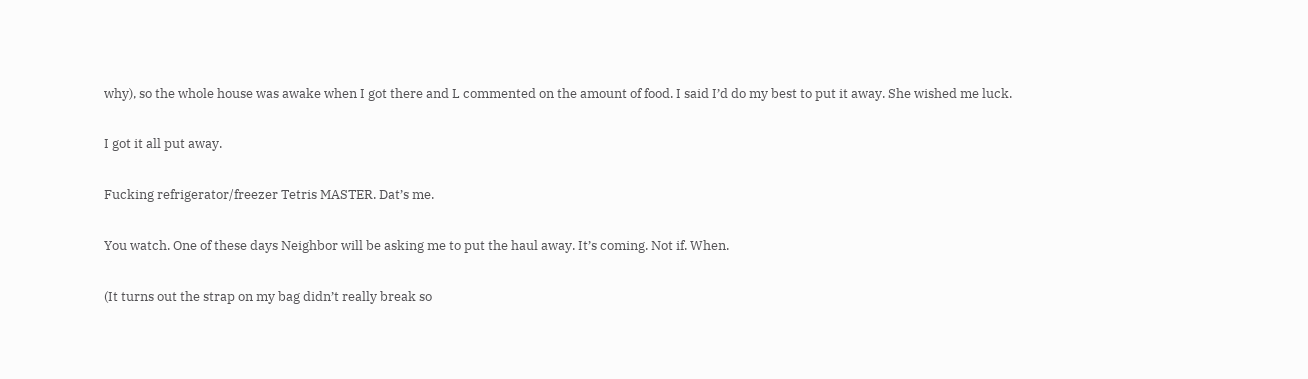why), so the whole house was awake when I got there and L commented on the amount of food. I said I’d do my best to put it away. She wished me luck.

I got it all put away.

Fucking refrigerator/freezer Tetris MASTER. Dat’s me.

You watch. One of these days Neighbor will be asking me to put the haul away. It’s coming. Not if. When.

(It turns out the strap on my bag didn’t really break so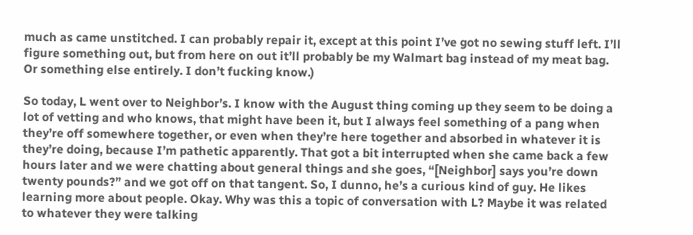much as came unstitched. I can probably repair it, except at this point I’ve got no sewing stuff left. I’ll figure something out, but from here on out it’ll probably be my Walmart bag instead of my meat bag. Or something else entirely. I don’t fucking know.)

So today, L went over to Neighbor’s. I know with the August thing coming up they seem to be doing a lot of vetting and who knows, that might have been it, but I always feel something of a pang when they’re off somewhere together, or even when they’re here together and absorbed in whatever it is they’re doing, because I’m pathetic apparently. That got a bit interrupted when she came back a few hours later and we were chatting about general things and she goes, “[Neighbor] says you’re down twenty pounds?” and we got off on that tangent. So, I dunno, he’s a curious kind of guy. He likes learning more about people. Okay. Why was this a topic of conversation with L? Maybe it was related to whatever they were talking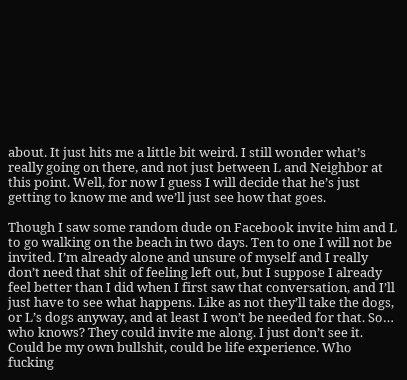about. It just hits me a little bit weird. I still wonder what’s really going on there, and not just between L and Neighbor at this point. Well, for now I guess I will decide that he’s just getting to know me and we’ll just see how that goes.

Though I saw some random dude on Facebook invite him and L to go walking on the beach in two days. Ten to one I will not be invited. I’m already alone and unsure of myself and I really don’t need that shit of feeling left out, but I suppose I already feel better than I did when I first saw that conversation, and I’ll just have to see what happens. Like as not they’ll take the dogs, or L’s dogs anyway, and at least I won’t be needed for that. So… who knows? They could invite me along. I just don’t see it. Could be my own bullshit, could be life experience. Who fucking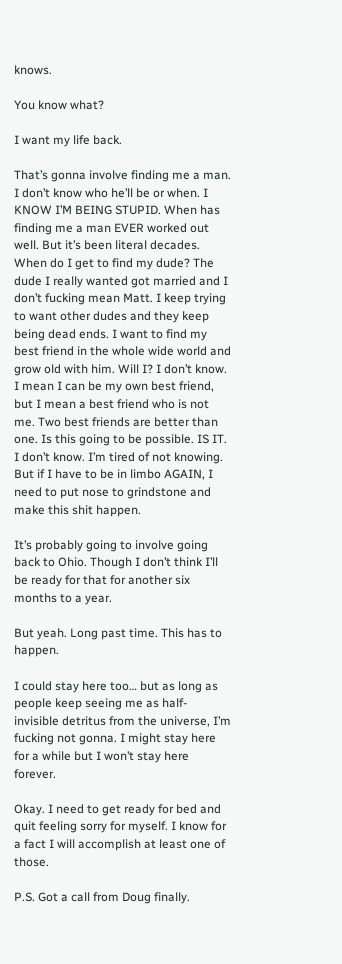knows.

You know what?

I want my life back.

That’s gonna involve finding me a man. I don’t know who he’ll be or when. I KNOW I’M BEING STUPID. When has finding me a man EVER worked out well. But it’s been literal decades. When do I get to find my dude? The dude I really wanted got married and I don’t fucking mean Matt. I keep trying to want other dudes and they keep being dead ends. I want to find my best friend in the whole wide world and grow old with him. Will I? I don’t know. I mean I can be my own best friend, but I mean a best friend who is not me. Two best friends are better than one. Is this going to be possible. IS IT. I don’t know. I’m tired of not knowing. But if I have to be in limbo AGAIN, I need to put nose to grindstone and make this shit happen.

It’s probably going to involve going back to Ohio. Though I don’t think I’ll be ready for that for another six months to a year.

But yeah. Long past time. This has to happen.

I could stay here too… but as long as people keep seeing me as half-invisible detritus from the universe, I’m fucking not gonna. I might stay here for a while but I won’t stay here forever.

Okay. I need to get ready for bed and quit feeling sorry for myself. I know for a fact I will accomplish at least one of those.

P.S. Got a call from Doug finally.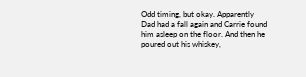Odd timing, but okay. Apparently Dad had a fall again and Carrie found him asleep on the floor. And then he poured out his whiskey,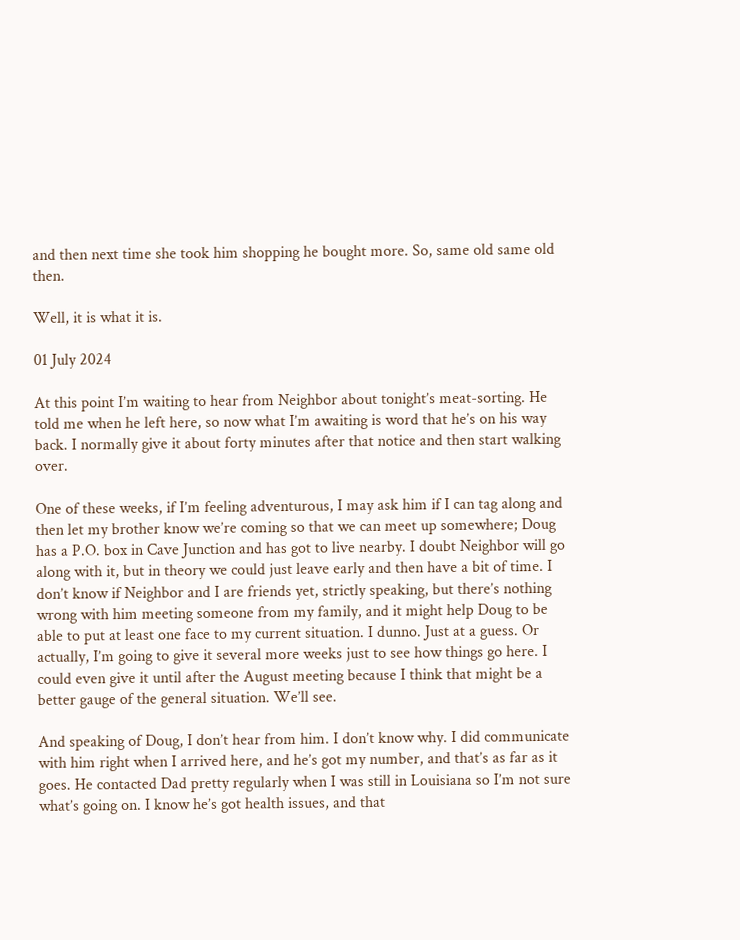and then next time she took him shopping he bought more. So, same old same old then.

Well, it is what it is.

01 July 2024

At this point I’m waiting to hear from Neighbor about tonight’s meat-sorting. He told me when he left here, so now what I’m awaiting is word that he’s on his way back. I normally give it about forty minutes after that notice and then start walking over.

One of these weeks, if I’m feeling adventurous, I may ask him if I can tag along and then let my brother know we’re coming so that we can meet up somewhere; Doug has a P.O. box in Cave Junction and has got to live nearby. I doubt Neighbor will go along with it, but in theory we could just leave early and then have a bit of time. I don’t know if Neighbor and I are friends yet, strictly speaking, but there’s nothing wrong with him meeting someone from my family, and it might help Doug to be able to put at least one face to my current situation. I dunno. Just at a guess. Or actually, I’m going to give it several more weeks just to see how things go here. I could even give it until after the August meeting because I think that might be a better gauge of the general situation. We’ll see.

And speaking of Doug, I don’t hear from him. I don’t know why. I did communicate with him right when I arrived here, and he’s got my number, and that’s as far as it goes. He contacted Dad pretty regularly when I was still in Louisiana so I’m not sure what’s going on. I know he’s got health issues, and that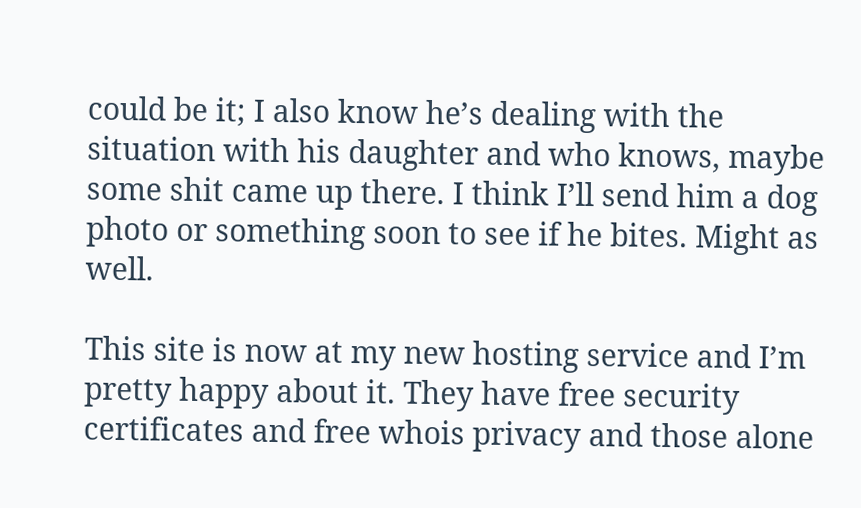could be it; I also know he’s dealing with the situation with his daughter and who knows, maybe some shit came up there. I think I’ll send him a dog photo or something soon to see if he bites. Might as well.

This site is now at my new hosting service and I’m pretty happy about it. They have free security certificates and free whois privacy and those alone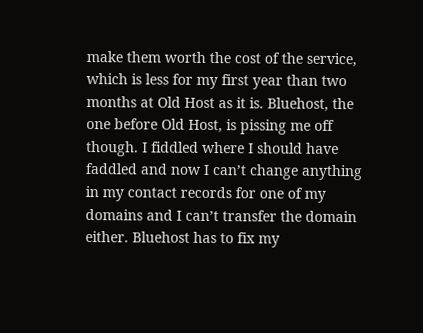make them worth the cost of the service, which is less for my first year than two months at Old Host as it is. Bluehost, the one before Old Host, is pissing me off though. I fiddled where I should have faddled and now I can’t change anything in my contact records for one of my domains and I can’t transfer the domain either. Bluehost has to fix my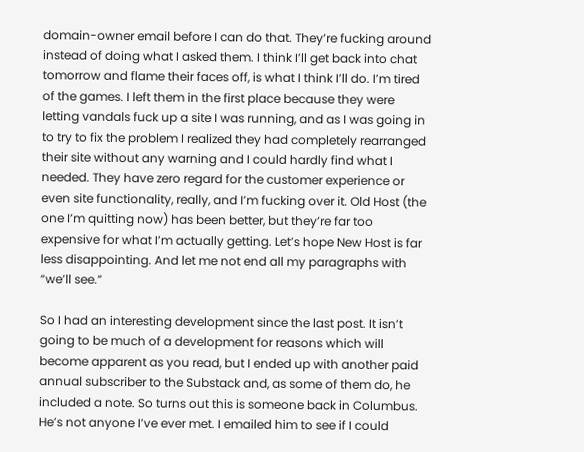domain-owner email before I can do that. They’re fucking around instead of doing what I asked them. I think I’ll get back into chat tomorrow and flame their faces off, is what I think I’ll do. I’m tired of the games. I left them in the first place because they were letting vandals fuck up a site I was running, and as I was going in to try to fix the problem I realized they had completely rearranged their site without any warning and I could hardly find what I needed. They have zero regard for the customer experience or even site functionality, really, and I’m fucking over it. Old Host (the one I’m quitting now) has been better, but they’re far too expensive for what I’m actually getting. Let’s hope New Host is far less disappointing. And let me not end all my paragraphs with “we’ll see.”

So I had an interesting development since the last post. It isn’t going to be much of a development for reasons which will become apparent as you read, but I ended up with another paid annual subscriber to the Substack and, as some of them do, he included a note. So turns out this is someone back in Columbus. He’s not anyone I’ve ever met. I emailed him to see if I could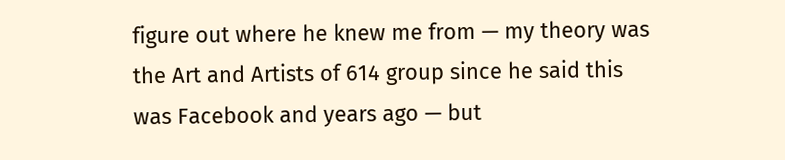figure out where he knew me from — my theory was the Art and Artists of 614 group since he said this was Facebook and years ago — but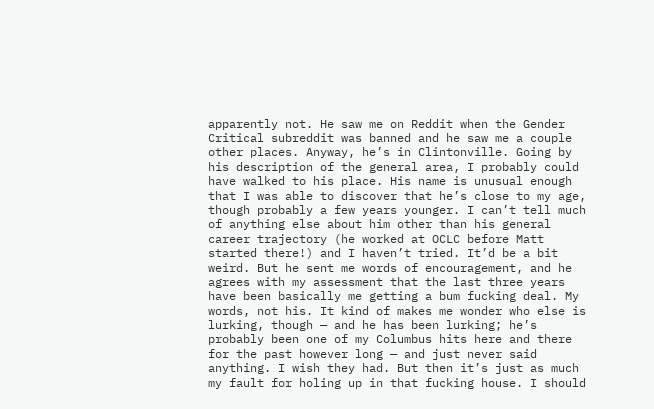apparently not. He saw me on Reddit when the Gender Critical subreddit was banned and he saw me a couple other places. Anyway, he’s in Clintonville. Going by his description of the general area, I probably could have walked to his place. His name is unusual enough that I was able to discover that he’s close to my age, though probably a few years younger. I can’t tell much of anything else about him other than his general career trajectory (he worked at OCLC before Matt started there!) and I haven’t tried. It’d be a bit weird. But he sent me words of encouragement, and he agrees with my assessment that the last three years have been basically me getting a bum fucking deal. My words, not his. It kind of makes me wonder who else is lurking, though — and he has been lurking; he’s probably been one of my Columbus hits here and there for the past however long — and just never said anything. I wish they had. But then it’s just as much my fault for holing up in that fucking house. I should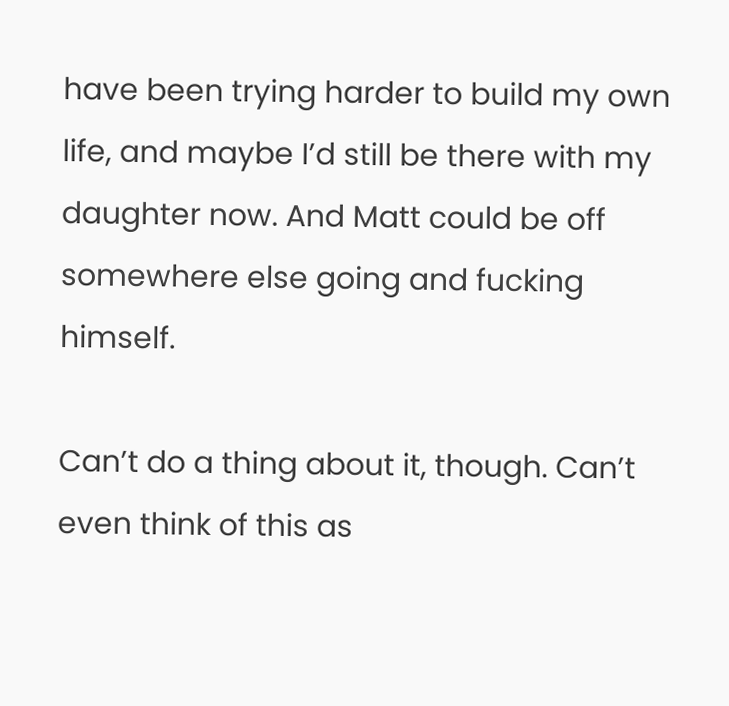have been trying harder to build my own life, and maybe I’d still be there with my daughter now. And Matt could be off somewhere else going and fucking himself.

Can’t do a thing about it, though. Can’t even think of this as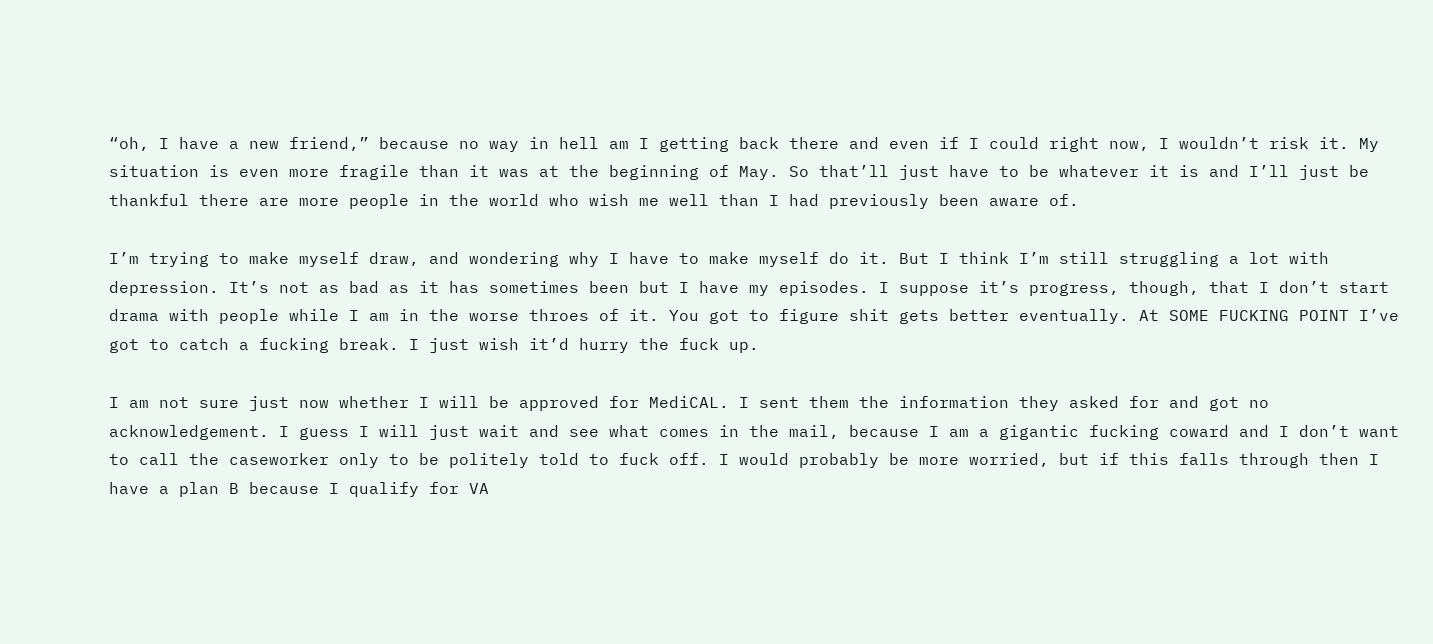“oh, I have a new friend,” because no way in hell am I getting back there and even if I could right now, I wouldn’t risk it. My situation is even more fragile than it was at the beginning of May. So that’ll just have to be whatever it is and I’ll just be thankful there are more people in the world who wish me well than I had previously been aware of.

I’m trying to make myself draw, and wondering why I have to make myself do it. But I think I’m still struggling a lot with depression. It’s not as bad as it has sometimes been but I have my episodes. I suppose it’s progress, though, that I don’t start drama with people while I am in the worse throes of it. You got to figure shit gets better eventually. At SOME FUCKING POINT I’ve got to catch a fucking break. I just wish it’d hurry the fuck up.

I am not sure just now whether I will be approved for MediCAL. I sent them the information they asked for and got no acknowledgement. I guess I will just wait and see what comes in the mail, because I am a gigantic fucking coward and I don’t want to call the caseworker only to be politely told to fuck off. I would probably be more worried, but if this falls through then I have a plan B because I qualify for VA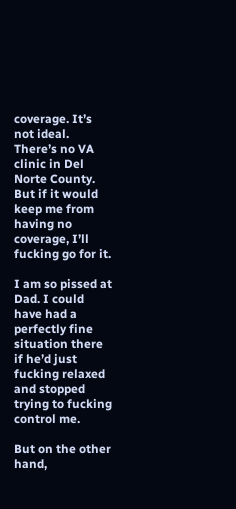coverage. It’s not ideal. There’s no VA clinic in Del Norte County. But if it would keep me from having no coverage, I’ll fucking go for it.

I am so pissed at Dad. I could have had a perfectly fine situation there if he’d just fucking relaxed and stopped trying to fucking control me.

But on the other hand,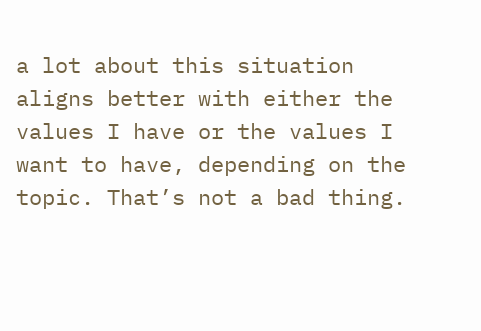a lot about this situation aligns better with either the values I have or the values I want to have, depending on the topic. That’s not a bad thing.